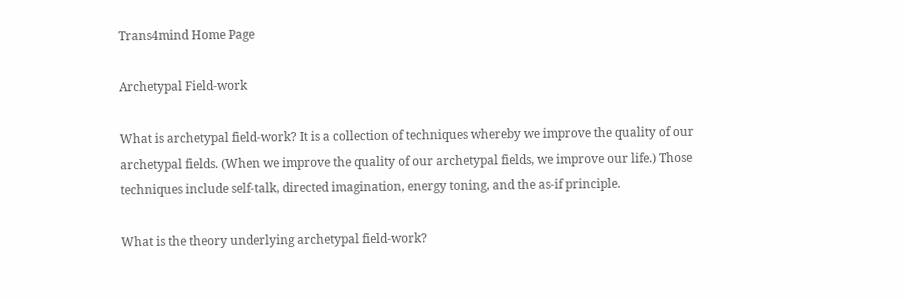Trans4mind Home Page

Archetypal Field-work

What is archetypal field-work? It is a collection of techniques whereby we improve the quality of our archetypal fields. (When we improve the quality of our archetypal fields, we improve our life.) Those techniques include self-talk, directed imagination, energy toning, and the as-if principle.

What is the theory underlying archetypal field-work?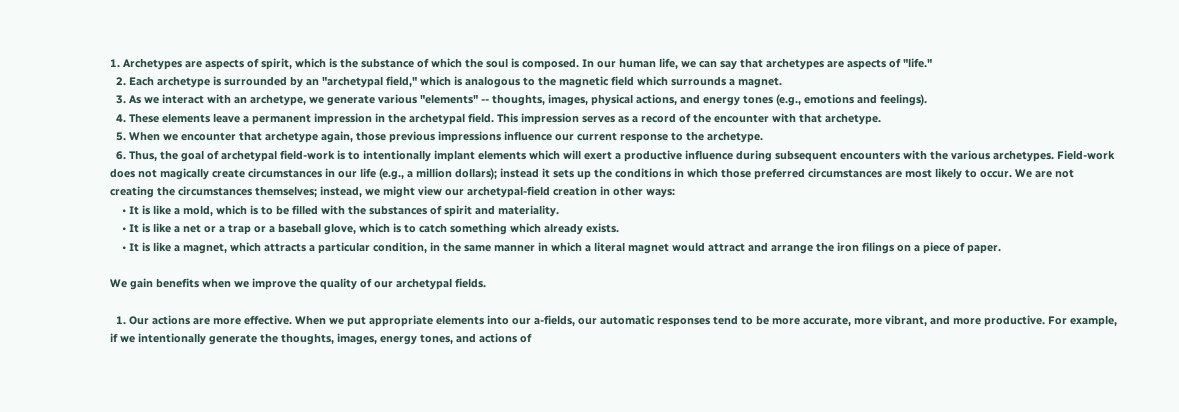1. Archetypes are aspects of spirit, which is the substance of which the soul is composed. In our human life, we can say that archetypes are aspects of "life."
  2. Each archetype is surrounded by an "archetypal field," which is analogous to the magnetic field which surrounds a magnet.
  3. As we interact with an archetype, we generate various "elements" -- thoughts, images, physical actions, and energy tones (e.g., emotions and feelings).
  4. These elements leave a permanent impression in the archetypal field. This impression serves as a record of the encounter with that archetype.
  5. When we encounter that archetype again, those previous impressions influence our current response to the archetype.
  6. Thus, the goal of archetypal field-work is to intentionally implant elements which will exert a productive influence during subsequent encounters with the various archetypes. Field-work does not magically create circumstances in our life (e.g., a million dollars); instead it sets up the conditions in which those preferred circumstances are most likely to occur. We are not creating the circumstances themselves; instead, we might view our archetypal-field creation in other ways:
    • It is like a mold, which is to be filled with the substances of spirit and materiality.
    • It is like a net or a trap or a baseball glove, which is to catch something which already exists.
    • It is like a magnet, which attracts a particular condition, in the same manner in which a literal magnet would attract and arrange the iron filings on a piece of paper.

We gain benefits when we improve the quality of our archetypal fields.

  1. Our actions are more effective. When we put appropriate elements into our a-fields, our automatic responses tend to be more accurate, more vibrant, and more productive. For example, if we intentionally generate the thoughts, images, energy tones, and actions of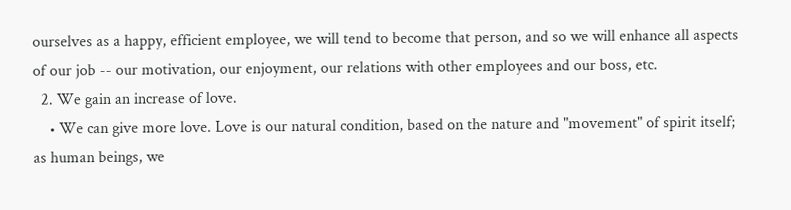ourselves as a happy, efficient employee, we will tend to become that person, and so we will enhance all aspects of our job -- our motivation, our enjoyment, our relations with other employees and our boss, etc.
  2. We gain an increase of love.
    • We can give more love. Love is our natural condition, based on the nature and "movement" of spirit itself; as human beings, we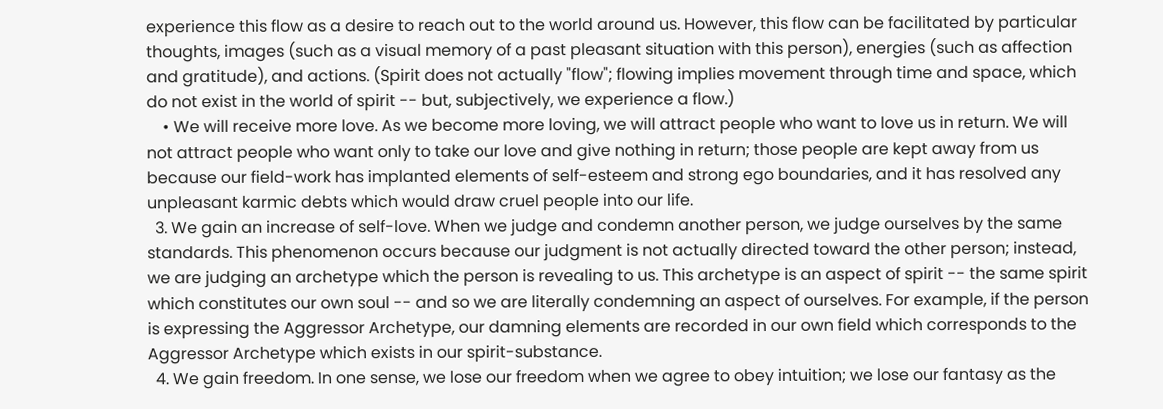experience this flow as a desire to reach out to the world around us. However, this flow can be facilitated by particular thoughts, images (such as a visual memory of a past pleasant situation with this person), energies (such as affection and gratitude), and actions. (Spirit does not actually "flow"; flowing implies movement through time and space, which do not exist in the world of spirit -- but, subjectively, we experience a flow.)
    • We will receive more love. As we become more loving, we will attract people who want to love us in return. We will not attract people who want only to take our love and give nothing in return; those people are kept away from us because our field-work has implanted elements of self-esteem and strong ego boundaries, and it has resolved any unpleasant karmic debts which would draw cruel people into our life.
  3. We gain an increase of self-love. When we judge and condemn another person, we judge ourselves by the same standards. This phenomenon occurs because our judgment is not actually directed toward the other person; instead, we are judging an archetype which the person is revealing to us. This archetype is an aspect of spirit -- the same spirit which constitutes our own soul -- and so we are literally condemning an aspect of ourselves. For example, if the person is expressing the Aggressor Archetype, our damning elements are recorded in our own field which corresponds to the Aggressor Archetype which exists in our spirit-substance.
  4. We gain freedom. In one sense, we lose our freedom when we agree to obey intuition; we lose our fantasy as the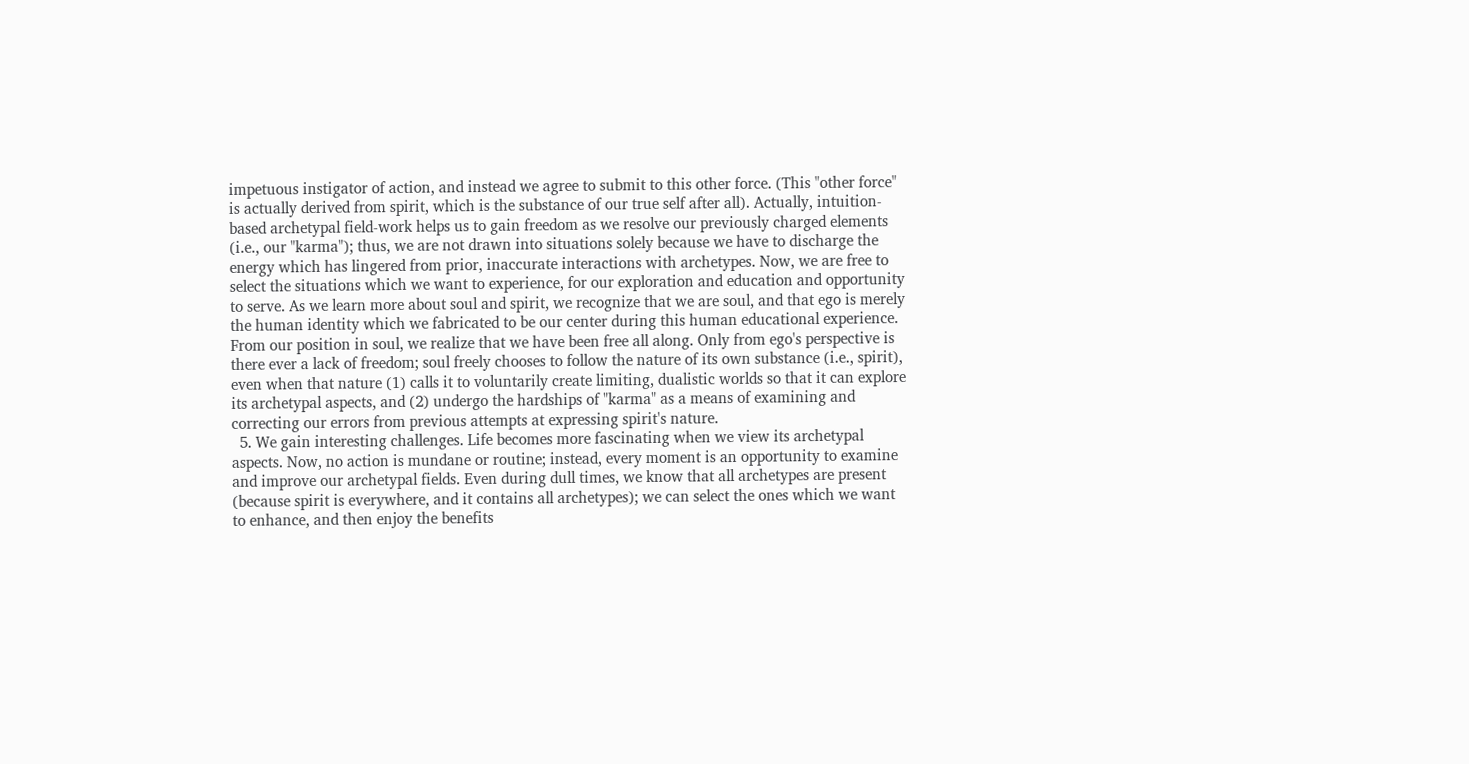impetuous instigator of action, and instead we agree to submit to this other force. (This "other force" is actually derived from spirit, which is the substance of our true self after all). Actually, intuition-based archetypal field-work helps us to gain freedom as we resolve our previously charged elements (i.e., our "karma"); thus, we are not drawn into situations solely because we have to discharge the energy which has lingered from prior, inaccurate interactions with archetypes. Now, we are free to select the situations which we want to experience, for our exploration and education and opportunity to serve. As we learn more about soul and spirit, we recognize that we are soul, and that ego is merely the human identity which we fabricated to be our center during this human educational experience. From our position in soul, we realize that we have been free all along. Only from ego's perspective is there ever a lack of freedom; soul freely chooses to follow the nature of its own substance (i.e., spirit), even when that nature (1) calls it to voluntarily create limiting, dualistic worlds so that it can explore its archetypal aspects, and (2) undergo the hardships of "karma" as a means of examining and correcting our errors from previous attempts at expressing spirit's nature.
  5. We gain interesting challenges. Life becomes more fascinating when we view its archetypal aspects. Now, no action is mundane or routine; instead, every moment is an opportunity to examine and improve our archetypal fields. Even during dull times, we know that all archetypes are present (because spirit is everywhere, and it contains all archetypes); we can select the ones which we want to enhance, and then enjoy the benefits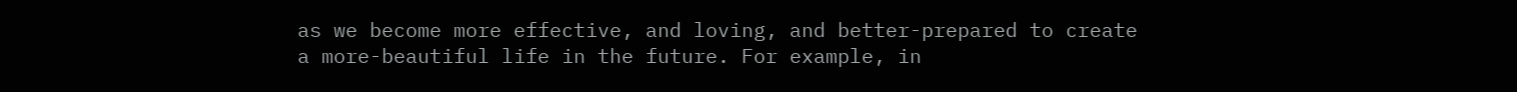as we become more effective, and loving, and better-prepared to create a more-beautiful life in the future. For example, in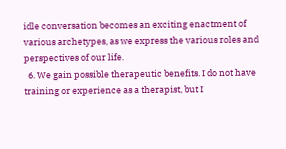idle conversation becomes an exciting enactment of various archetypes, as we express the various roles and perspectives of our life.
  6. We gain possible therapeutic benefits. I do not have training or experience as a therapist, but I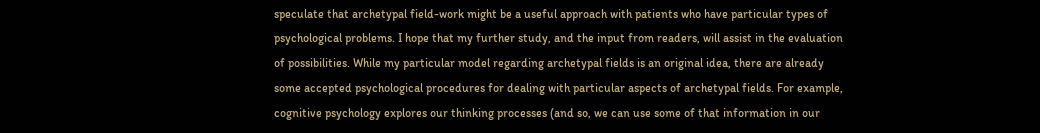speculate that archetypal field-work might be a useful approach with patients who have particular types of psychological problems. I hope that my further study, and the input from readers, will assist in the evaluation of possibilities. While my particular model regarding archetypal fields is an original idea, there are already some accepted psychological procedures for dealing with particular aspects of archetypal fields. For example, cognitive psychology explores our thinking processes (and so, we can use some of that information in our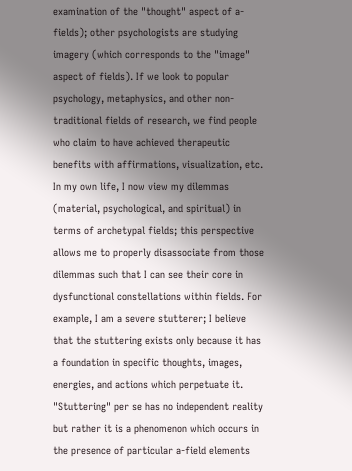examination of the "thought" aspect of a-fields); other psychologists are studying imagery (which corresponds to the "image" aspect of fields). If we look to popular psychology, metaphysics, and other non-traditional fields of research, we find people who claim to have achieved therapeutic benefits with affirmations, visualization, etc. In my own life, I now view my dilemmas (material, psychological, and spiritual) in terms of archetypal fields; this perspective allows me to properly disassociate from those dilemmas such that I can see their core in dysfunctional constellations within fields. For example, I am a severe stutterer; I believe that the stuttering exists only because it has a foundation in specific thoughts, images, energies, and actions which perpetuate it. "Stuttering" per se has no independent reality but rather it is a phenomenon which occurs in the presence of particular a-field elements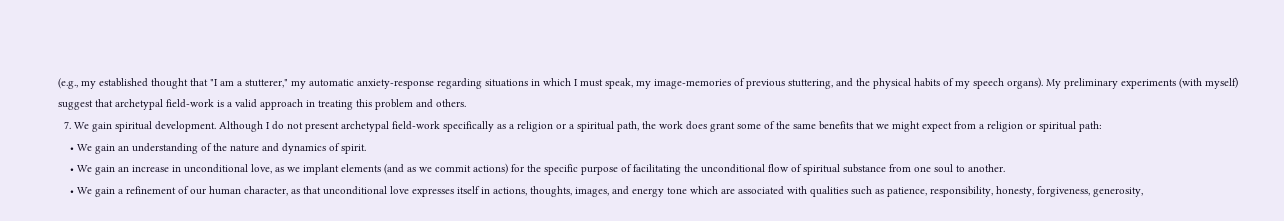(e.g., my established thought that "I am a stutterer," my automatic anxiety-response regarding situations in which I must speak, my image-memories of previous stuttering, and the physical habits of my speech organs). My preliminary experiments (with myself) suggest that archetypal field-work is a valid approach in treating this problem and others.
  7. We gain spiritual development. Although I do not present archetypal field-work specifically as a religion or a spiritual path, the work does grant some of the same benefits that we might expect from a religion or spiritual path:
    • We gain an understanding of the nature and dynamics of spirit.
    • We gain an increase in unconditional love, as we implant elements (and as we commit actions) for the specific purpose of facilitating the unconditional flow of spiritual substance from one soul to another.
    • We gain a refinement of our human character, as that unconditional love expresses itself in actions, thoughts, images, and energy tone which are associated with qualities such as patience, responsibility, honesty, forgiveness, generosity,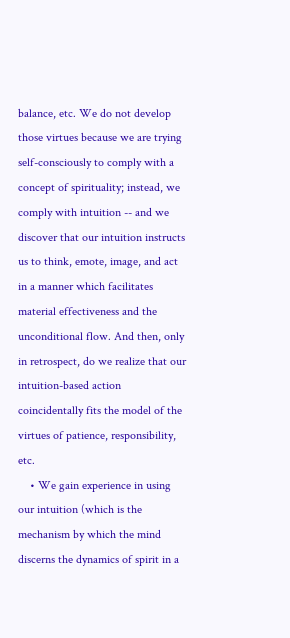balance, etc. We do not develop those virtues because we are trying self-consciously to comply with a concept of spirituality; instead, we comply with intuition -- and we discover that our intuition instructs us to think, emote, image, and act in a manner which facilitates material effectiveness and the unconditional flow. And then, only in retrospect, do we realize that our intuition-based action coincidentally fits the model of the virtues of patience, responsibility, etc.
    • We gain experience in using our intuition (which is the mechanism by which the mind discerns the dynamics of spirit in a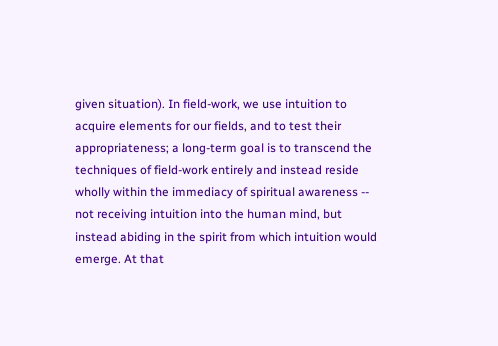given situation). In field-work, we use intuition to acquire elements for our fields, and to test their appropriateness; a long-term goal is to transcend the techniques of field-work entirely and instead reside wholly within the immediacy of spiritual awareness -- not receiving intuition into the human mind, but instead abiding in the spirit from which intuition would emerge. At that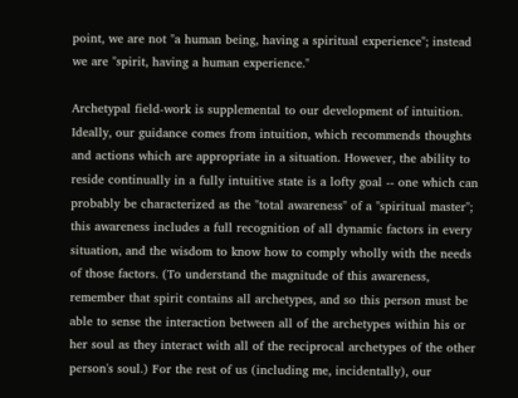point, we are not "a human being, having a spiritual experience"; instead we are "spirit, having a human experience."

Archetypal field-work is supplemental to our development of intuition. Ideally, our guidance comes from intuition, which recommends thoughts and actions which are appropriate in a situation. However, the ability to reside continually in a fully intuitive state is a lofty goal -- one which can probably be characterized as the "total awareness" of a "spiritual master"; this awareness includes a full recognition of all dynamic factors in every situation, and the wisdom to know how to comply wholly with the needs of those factors. (To understand the magnitude of this awareness, remember that spirit contains all archetypes, and so this person must be able to sense the interaction between all of the archetypes within his or her soul as they interact with all of the reciprocal archetypes of the other person's soul.) For the rest of us (including me, incidentally), our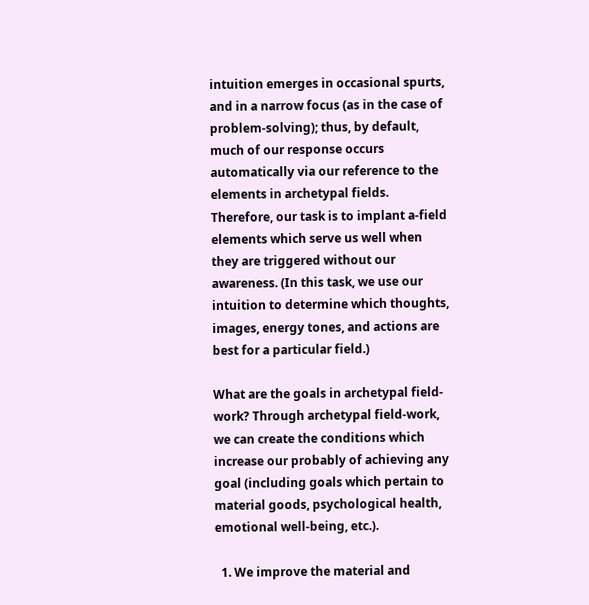intuition emerges in occasional spurts, and in a narrow focus (as in the case of problem-solving); thus, by default, much of our response occurs automatically via our reference to the elements in archetypal fields. Therefore, our task is to implant a-field elements which serve us well when they are triggered without our awareness. (In this task, we use our intuition to determine which thoughts, images, energy tones, and actions are best for a particular field.)

What are the goals in archetypal field-work? Through archetypal field-work, we can create the conditions which increase our probably of achieving any goal (including goals which pertain to material goods, psychological health, emotional well-being, etc.).

  1. We improve the material and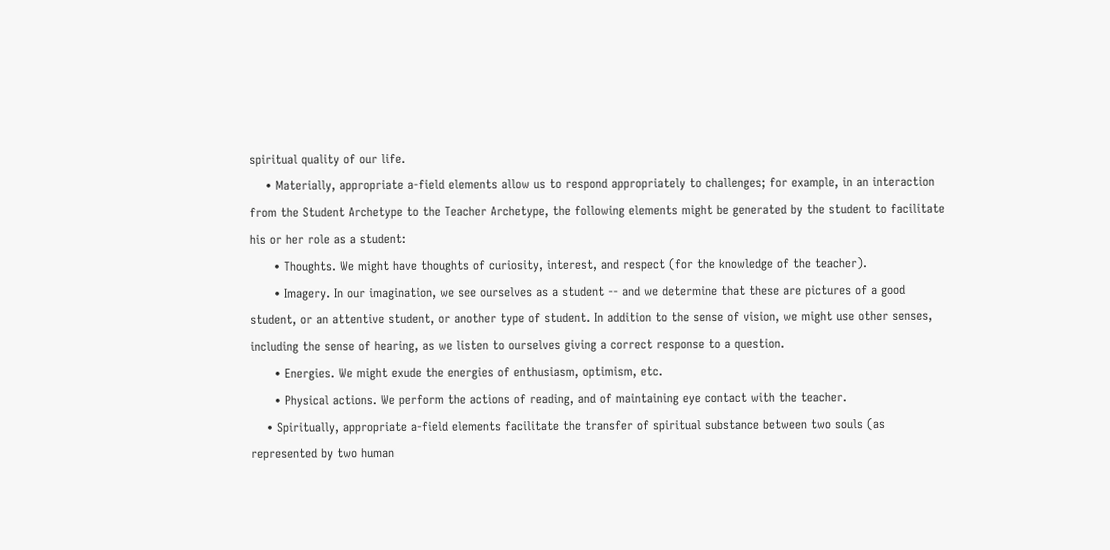spiritual quality of our life.
    • Materially, appropriate a-field elements allow us to respond appropriately to challenges; for example, in an interaction from the Student Archetype to the Teacher Archetype, the following elements might be generated by the student to facilitate his or her role as a student:
      • Thoughts. We might have thoughts of curiosity, interest, and respect (for the knowledge of the teacher).
      • Imagery. In our imagination, we see ourselves as a student -- and we determine that these are pictures of a good student, or an attentive student, or another type of student. In addition to the sense of vision, we might use other senses, including the sense of hearing, as we listen to ourselves giving a correct response to a question.
      • Energies. We might exude the energies of enthusiasm, optimism, etc.
      • Physical actions. We perform the actions of reading, and of maintaining eye contact with the teacher.
    • Spiritually, appropriate a-field elements facilitate the transfer of spiritual substance between two souls (as represented by two human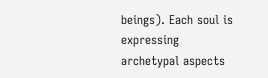beings). Each soul is expressing archetypal aspects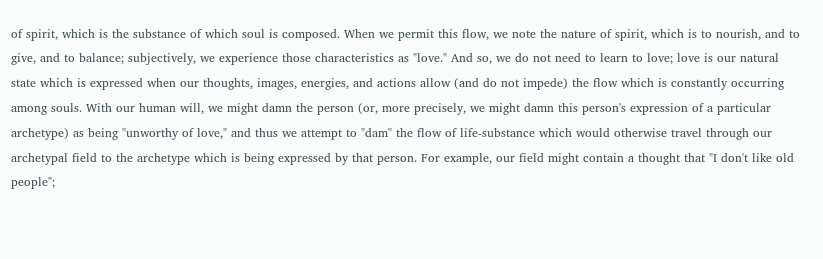of spirit, which is the substance of which soul is composed. When we permit this flow, we note the nature of spirit, which is to nourish, and to give, and to balance; subjectively, we experience those characteristics as "love." And so, we do not need to learn to love; love is our natural state which is expressed when our thoughts, images, energies, and actions allow (and do not impede) the flow which is constantly occurring among souls. With our human will, we might damn the person (or, more precisely, we might damn this person's expression of a particular archetype) as being "unworthy of love," and thus we attempt to "dam" the flow of life-substance which would otherwise travel through our archetypal field to the archetype which is being expressed by that person. For example, our field might contain a thought that "I don't like old people";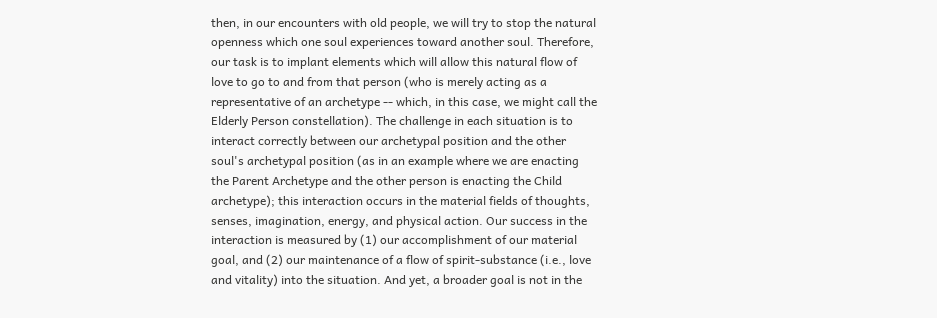then, in our encounters with old people, we will try to stop the natural openness which one soul experiences toward another soul. Therefore, our task is to implant elements which will allow this natural flow of love to go to and from that person (who is merely acting as a representative of an archetype -- which, in this case, we might call the Elderly Person constellation). The challenge in each situation is to interact correctly between our archetypal position and the other soul's archetypal position (as in an example where we are enacting the Parent Archetype and the other person is enacting the Child archetype); this interaction occurs in the material fields of thoughts, senses, imagination, energy, and physical action. Our success in the interaction is measured by (1) our accomplishment of our material goal, and (2) our maintenance of a flow of spirit-substance (i.e., love and vitality) into the situation. And yet, a broader goal is not in the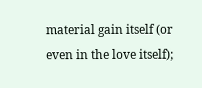material gain itself (or even in the love itself);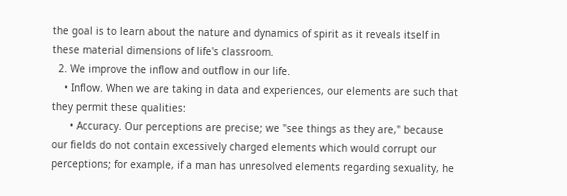the goal is to learn about the nature and dynamics of spirit as it reveals itself in these material dimensions of life's classroom.
  2. We improve the inflow and outflow in our life.
    • Inflow. When we are taking in data and experiences, our elements are such that they permit these qualities:
      • Accuracy. Our perceptions are precise; we "see things as they are," because our fields do not contain excessively charged elements which would corrupt our perceptions; for example, if a man has unresolved elements regarding sexuality, he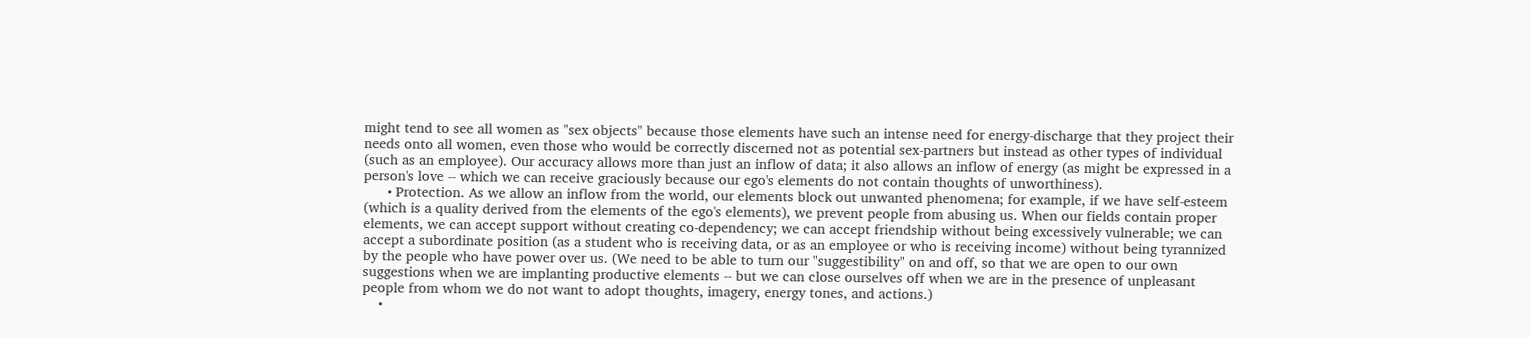might tend to see all women as "sex objects" because those elements have such an intense need for energy-discharge that they project their needs onto all women, even those who would be correctly discerned not as potential sex-partners but instead as other types of individual (such as an employee). Our accuracy allows more than just an inflow of data; it also allows an inflow of energy (as might be expressed in a person's love -- which we can receive graciously because our ego's elements do not contain thoughts of unworthiness).
      • Protection. As we allow an inflow from the world, our elements block out unwanted phenomena; for example, if we have self-esteem (which is a quality derived from the elements of the ego's elements), we prevent people from abusing us. When our fields contain proper elements, we can accept support without creating co-dependency; we can accept friendship without being excessively vulnerable; we can accept a subordinate position (as a student who is receiving data, or as an employee or who is receiving income) without being tyrannized by the people who have power over us. (We need to be able to turn our "suggestibility" on and off, so that we are open to our own suggestions when we are implanting productive elements -- but we can close ourselves off when we are in the presence of unpleasant people from whom we do not want to adopt thoughts, imagery, energy tones, and actions.)
    •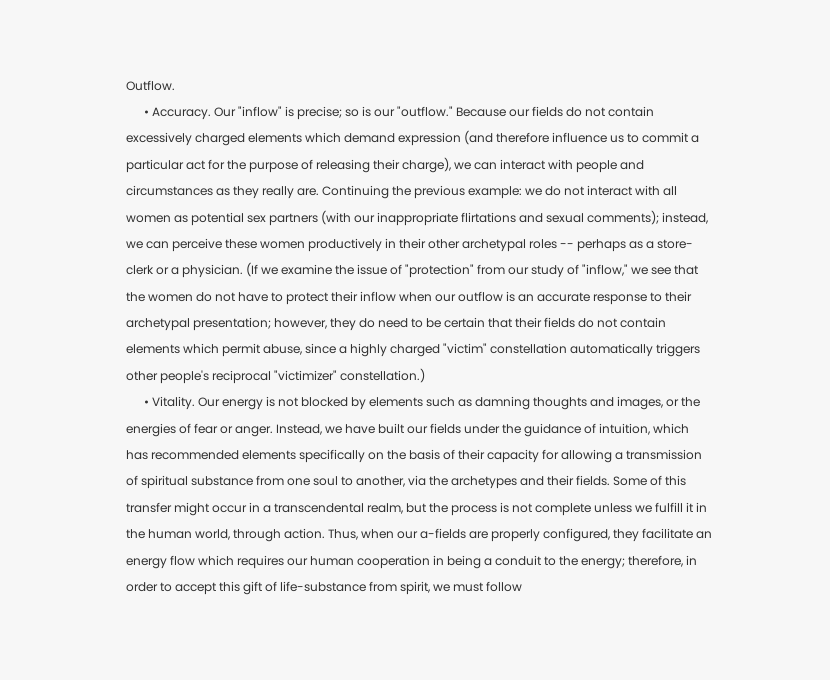Outflow.
      • Accuracy. Our "inflow" is precise; so is our "outflow." Because our fields do not contain excessively charged elements which demand expression (and therefore influence us to commit a particular act for the purpose of releasing their charge), we can interact with people and circumstances as they really are. Continuing the previous example: we do not interact with all women as potential sex partners (with our inappropriate flirtations and sexual comments); instead, we can perceive these women productively in their other archetypal roles -- perhaps as a store-clerk or a physician. (If we examine the issue of "protection" from our study of "inflow," we see that the women do not have to protect their inflow when our outflow is an accurate response to their archetypal presentation; however, they do need to be certain that their fields do not contain elements which permit abuse, since a highly charged "victim" constellation automatically triggers other people's reciprocal "victimizer" constellation.)
      • Vitality. Our energy is not blocked by elements such as damning thoughts and images, or the energies of fear or anger. Instead, we have built our fields under the guidance of intuition, which has recommended elements specifically on the basis of their capacity for allowing a transmission of spiritual substance from one soul to another, via the archetypes and their fields. Some of this transfer might occur in a transcendental realm, but the process is not complete unless we fulfill it in the human world, through action. Thus, when our a-fields are properly configured, they facilitate an energy flow which requires our human cooperation in being a conduit to the energy; therefore, in order to accept this gift of life-substance from spirit, we must follow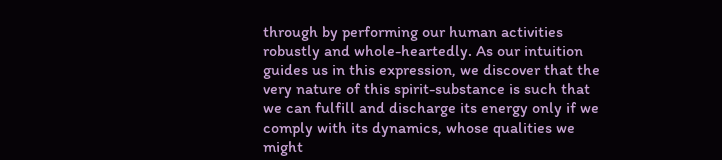through by performing our human activities robustly and whole-heartedly. As our intuition guides us in this expression, we discover that the very nature of this spirit-substance is such that we can fulfill and discharge its energy only if we comply with its dynamics, whose qualities we might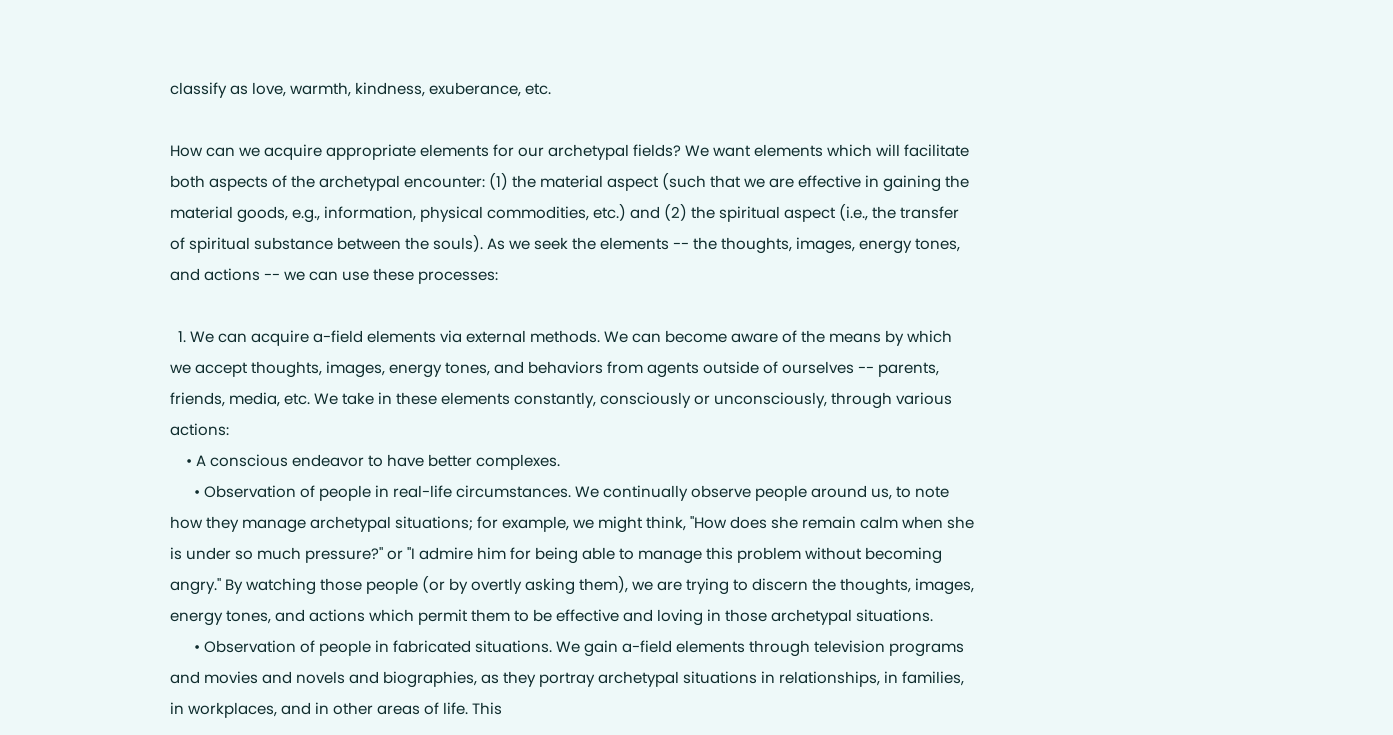classify as love, warmth, kindness, exuberance, etc.

How can we acquire appropriate elements for our archetypal fields? We want elements which will facilitate both aspects of the archetypal encounter: (1) the material aspect (such that we are effective in gaining the material goods, e.g., information, physical commodities, etc.) and (2) the spiritual aspect (i.e., the transfer of spiritual substance between the souls). As we seek the elements -- the thoughts, images, energy tones, and actions -- we can use these processes:

  1. We can acquire a-field elements via external methods. We can become aware of the means by which we accept thoughts, images, energy tones, and behaviors from agents outside of ourselves -- parents, friends, media, etc. We take in these elements constantly, consciously or unconsciously, through various actions:
    • A conscious endeavor to have better complexes.
      • Observation of people in real-life circumstances. We continually observe people around us, to note how they manage archetypal situations; for example, we might think, "How does she remain calm when she is under so much pressure?" or "I admire him for being able to manage this problem without becoming angry." By watching those people (or by overtly asking them), we are trying to discern the thoughts, images, energy tones, and actions which permit them to be effective and loving in those archetypal situations.
      • Observation of people in fabricated situations. We gain a-field elements through television programs and movies and novels and biographies, as they portray archetypal situations in relationships, in families, in workplaces, and in other areas of life. This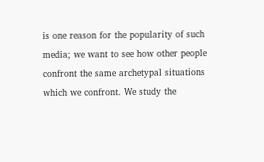is one reason for the popularity of such media; we want to see how other people confront the same archetypal situations which we confront. We study the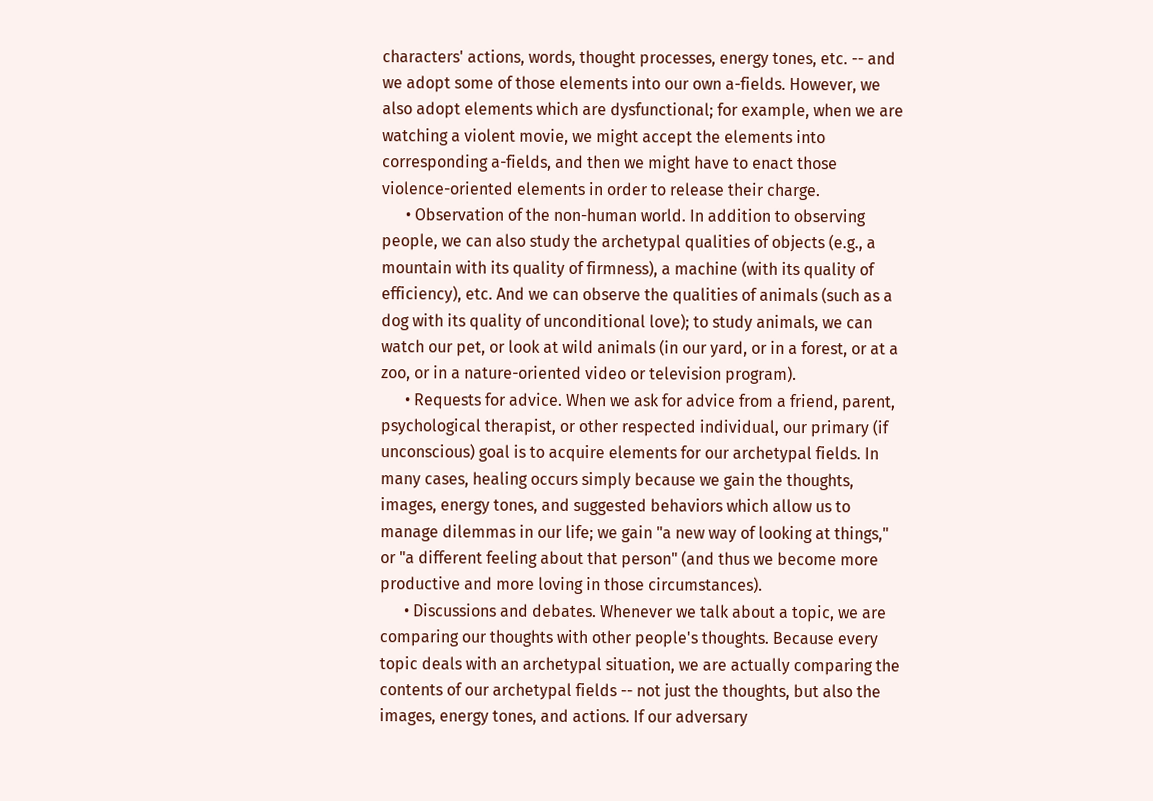characters' actions, words, thought processes, energy tones, etc. -- and we adopt some of those elements into our own a-fields. However, we also adopt elements which are dysfunctional; for example, when we are watching a violent movie, we might accept the elements into corresponding a-fields, and then we might have to enact those violence-oriented elements in order to release their charge.
      • Observation of the non-human world. In addition to observing people, we can also study the archetypal qualities of objects (e.g., a mountain with its quality of firmness), a machine (with its quality of efficiency), etc. And we can observe the qualities of animals (such as a dog with its quality of unconditional love); to study animals, we can watch our pet, or look at wild animals (in our yard, or in a forest, or at a zoo, or in a nature-oriented video or television program).
      • Requests for advice. When we ask for advice from a friend, parent, psychological therapist, or other respected individual, our primary (if unconscious) goal is to acquire elements for our archetypal fields. In many cases, healing occurs simply because we gain the thoughts, images, energy tones, and suggested behaviors which allow us to manage dilemmas in our life; we gain "a new way of looking at things," or "a different feeling about that person" (and thus we become more productive and more loving in those circumstances).
      • Discussions and debates. Whenever we talk about a topic, we are comparing our thoughts with other people's thoughts. Because every topic deals with an archetypal situation, we are actually comparing the contents of our archetypal fields -- not just the thoughts, but also the images, energy tones, and actions. If our adversary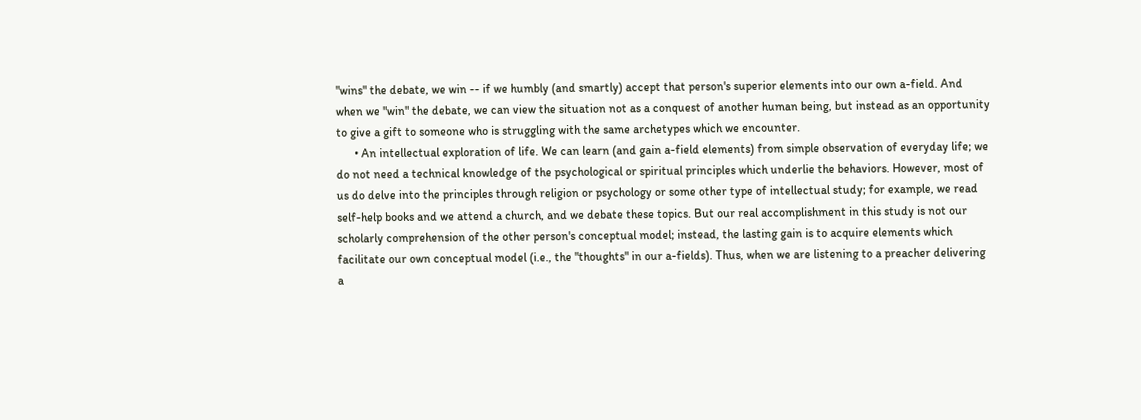"wins" the debate, we win -- if we humbly (and smartly) accept that person's superior elements into our own a-field. And when we "win" the debate, we can view the situation not as a conquest of another human being, but instead as an opportunity to give a gift to someone who is struggling with the same archetypes which we encounter.
      • An intellectual exploration of life. We can learn (and gain a-field elements) from simple observation of everyday life; we do not need a technical knowledge of the psychological or spiritual principles which underlie the behaviors. However, most of us do delve into the principles through religion or psychology or some other type of intellectual study; for example, we read self-help books and we attend a church, and we debate these topics. But our real accomplishment in this study is not our scholarly comprehension of the other person's conceptual model; instead, the lasting gain is to acquire elements which facilitate our own conceptual model (i.e., the "thoughts" in our a-fields). Thus, when we are listening to a preacher delivering a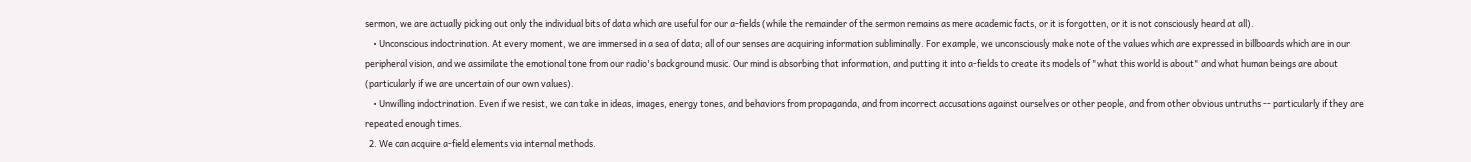sermon, we are actually picking out only the individual bits of data which are useful for our a-fields (while the remainder of the sermon remains as mere academic facts, or it is forgotten, or it is not consciously heard at all).
    • Unconscious indoctrination. At every moment, we are immersed in a sea of data; all of our senses are acquiring information subliminally. For example, we unconsciously make note of the values which are expressed in billboards which are in our peripheral vision, and we assimilate the emotional tone from our radio's background music. Our mind is absorbing that information, and putting it into a-fields to create its models of "what this world is about" and what human beings are about (particularly if we are uncertain of our own values).
    • Unwilling indoctrination. Even if we resist, we can take in ideas, images, energy tones, and behaviors from propaganda, and from incorrect accusations against ourselves or other people, and from other obvious untruths -- particularly if they are repeated enough times.
  2. We can acquire a-field elements via internal methods.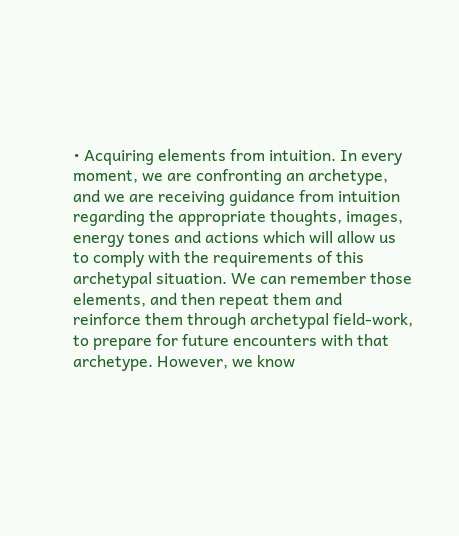• Acquiring elements from intuition. In every moment, we are confronting an archetype, and we are receiving guidance from intuition regarding the appropriate thoughts, images, energy tones and actions which will allow us to comply with the requirements of this archetypal situation. We can remember those elements, and then repeat them and reinforce them through archetypal field-work, to prepare for future encounters with that archetype. However, we know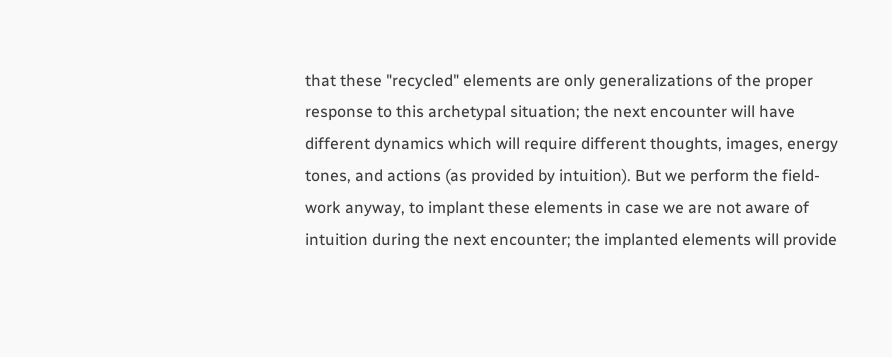that these "recycled" elements are only generalizations of the proper response to this archetypal situation; the next encounter will have different dynamics which will require different thoughts, images, energy tones, and actions (as provided by intuition). But we perform the field-work anyway, to implant these elements in case we are not aware of intuition during the next encounter; the implanted elements will provide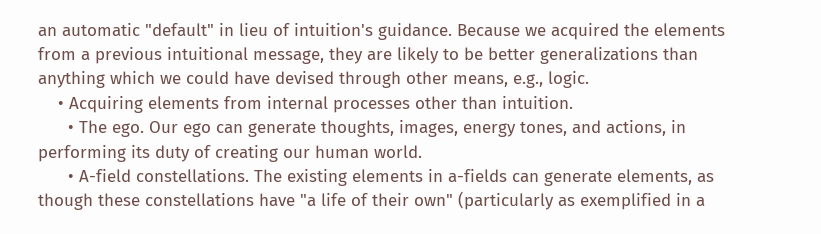an automatic "default" in lieu of intuition's guidance. Because we acquired the elements from a previous intuitional message, they are likely to be better generalizations than anything which we could have devised through other means, e.g., logic.
    • Acquiring elements from internal processes other than intuition.
      • The ego. Our ego can generate thoughts, images, energy tones, and actions, in performing its duty of creating our human world.
      • A-field constellations. The existing elements in a-fields can generate elements, as though these constellations have "a life of their own" (particularly as exemplified in a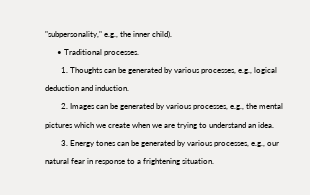"subpersonality," e.g., the inner child).
      • Traditional processes.
        1. Thoughts can be generated by various processes, e.g., logical deduction and induction.
        2. Images can be generated by various processes, e.g., the mental pictures which we create when we are trying to understand an idea.
        3. Energy tones can be generated by various processes, e.g., our natural fear in response to a frightening situation.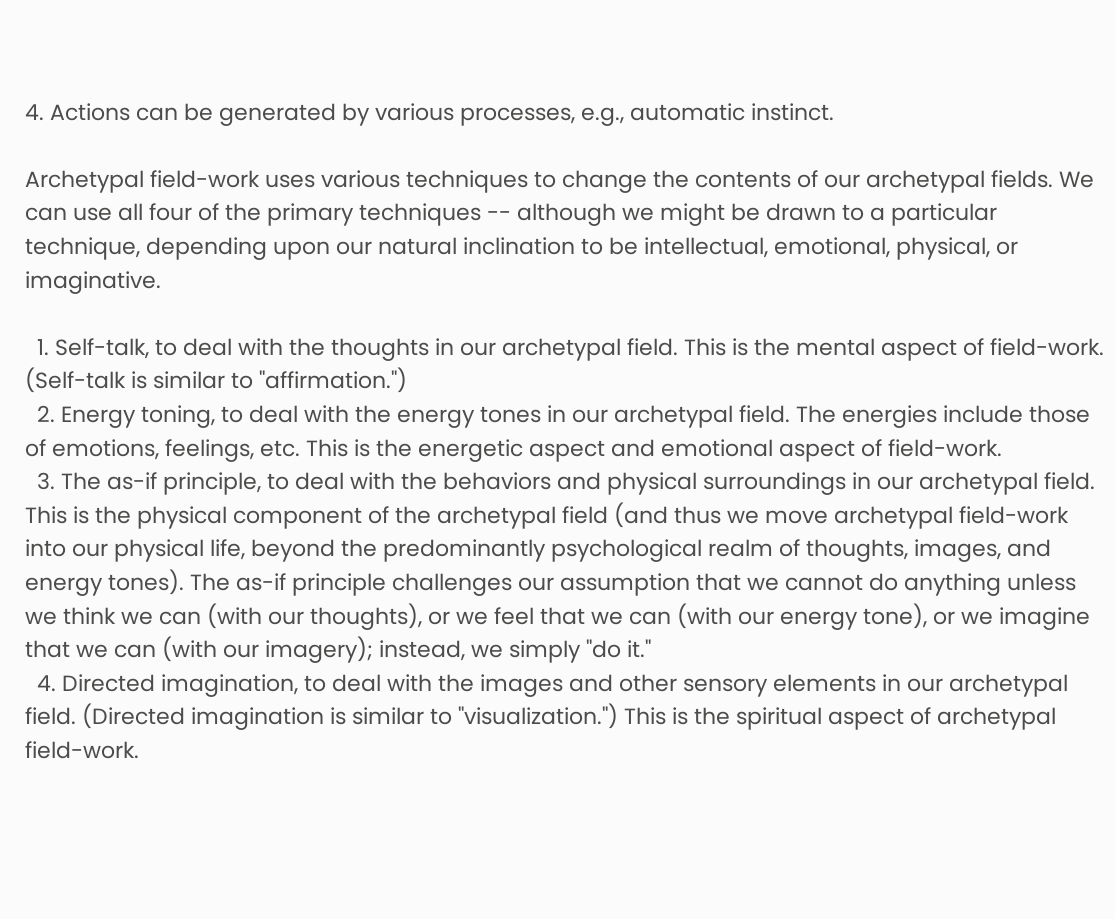4. Actions can be generated by various processes, e.g., automatic instinct.

Archetypal field-work uses various techniques to change the contents of our archetypal fields. We can use all four of the primary techniques -- although we might be drawn to a particular technique, depending upon our natural inclination to be intellectual, emotional, physical, or imaginative.

  1. Self-talk, to deal with the thoughts in our archetypal field. This is the mental aspect of field-work. (Self-talk is similar to "affirmation.")
  2. Energy toning, to deal with the energy tones in our archetypal field. The energies include those of emotions, feelings, etc. This is the energetic aspect and emotional aspect of field-work.
  3. The as-if principle, to deal with the behaviors and physical surroundings in our archetypal field. This is the physical component of the archetypal field (and thus we move archetypal field-work into our physical life, beyond the predominantly psychological realm of thoughts, images, and energy tones). The as-if principle challenges our assumption that we cannot do anything unless we think we can (with our thoughts), or we feel that we can (with our energy tone), or we imagine that we can (with our imagery); instead, we simply "do it."
  4. Directed imagination, to deal with the images and other sensory elements in our archetypal field. (Directed imagination is similar to "visualization.") This is the spiritual aspect of archetypal field-work.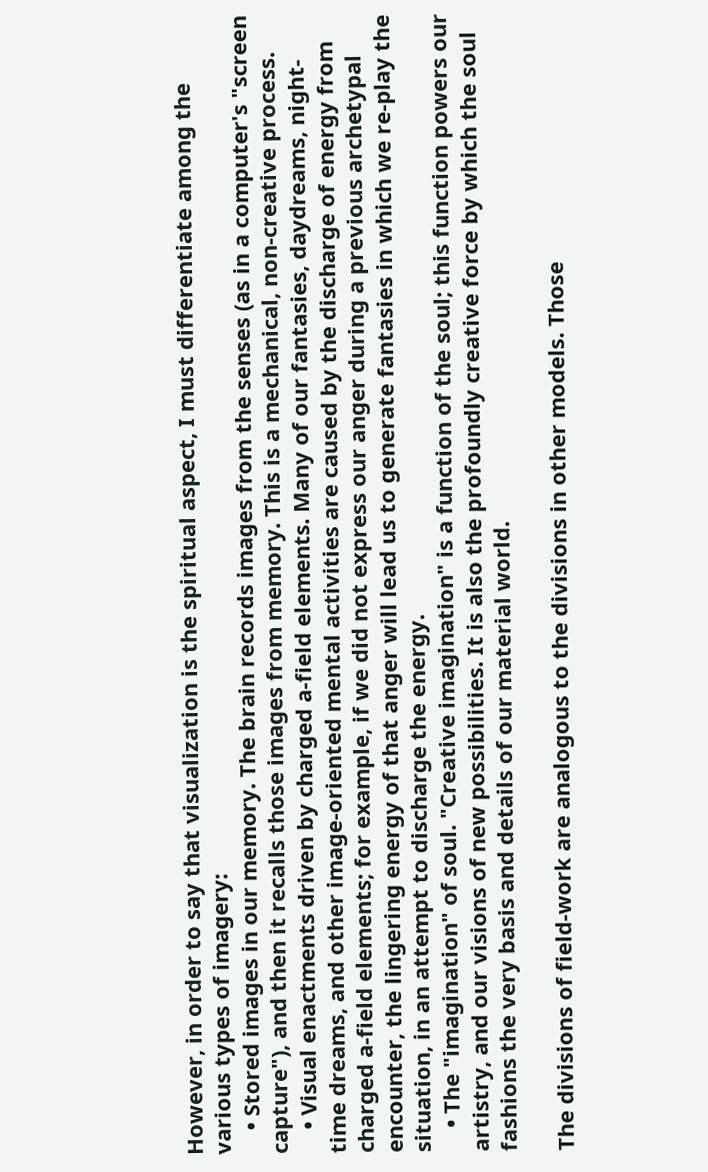However, in order to say that visualization is the spiritual aspect, I must differentiate among the various types of imagery:
    • Stored images in our memory. The brain records images from the senses (as in a computer's "screen capture"), and then it recalls those images from memory. This is a mechanical, non-creative process.
    • Visual enactments driven by charged a-field elements. Many of our fantasies, daydreams, night-time dreams, and other image-oriented mental activities are caused by the discharge of energy from charged a-field elements; for example, if we did not express our anger during a previous archetypal encounter, the lingering energy of that anger will lead us to generate fantasies in which we re-play the situation, in an attempt to discharge the energy.
    • The "imagination" of soul. "Creative imagination" is a function of the soul; this function powers our artistry, and our visions of new possibilities. It is also the profoundly creative force by which the soul fashions the very basis and details of our material world.

The divisions of field-work are analogous to the divisions in other models. Those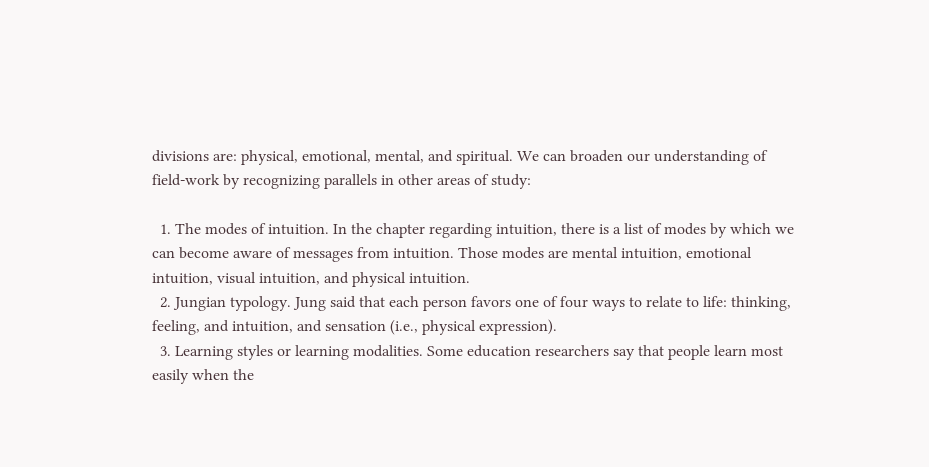divisions are: physical, emotional, mental, and spiritual. We can broaden our understanding of field-work by recognizing parallels in other areas of study:

  1. The modes of intuition. In the chapter regarding intuition, there is a list of modes by which we can become aware of messages from intuition. Those modes are mental intuition, emotional intuition, visual intuition, and physical intuition.
  2. Jungian typology. Jung said that each person favors one of four ways to relate to life: thinking, feeling, and intuition, and sensation (i.e., physical expression).
  3. Learning styles or learning modalities. Some education researchers say that people learn most easily when the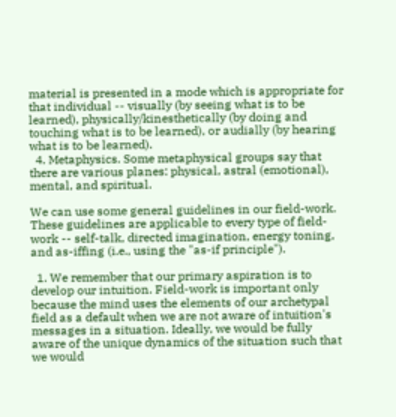material is presented in a mode which is appropriate for that individual -- visually (by seeing what is to be learned), physically/kinesthetically (by doing and touching what is to be learned), or audially (by hearing what is to be learned).
  4. Metaphysics. Some metaphysical groups say that there are various planes: physical, astral (emotional), mental, and spiritual.

We can use some general guidelines in our field-work. These guidelines are applicable to every type of field-work -- self-talk, directed imagination, energy toning, and as-iffing (i.e., using the "as-if principle").

  1. We remember that our primary aspiration is to develop our intuition. Field-work is important only because the mind uses the elements of our archetypal field as a default when we are not aware of intuition's messages in a situation. Ideally, we would be fully aware of the unique dynamics of the situation such that we would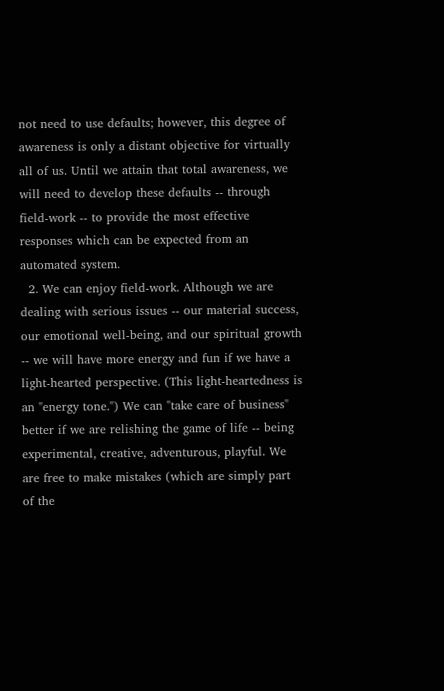not need to use defaults; however, this degree of awareness is only a distant objective for virtually all of us. Until we attain that total awareness, we will need to develop these defaults -- through field-work -- to provide the most effective responses which can be expected from an automated system.
  2. We can enjoy field-work. Although we are dealing with serious issues -- our material success, our emotional well-being, and our spiritual growth -- we will have more energy and fun if we have a light-hearted perspective. (This light-heartedness is an "energy tone.") We can "take care of business" better if we are relishing the game of life -- being experimental, creative, adventurous, playful. We are free to make mistakes (which are simply part of the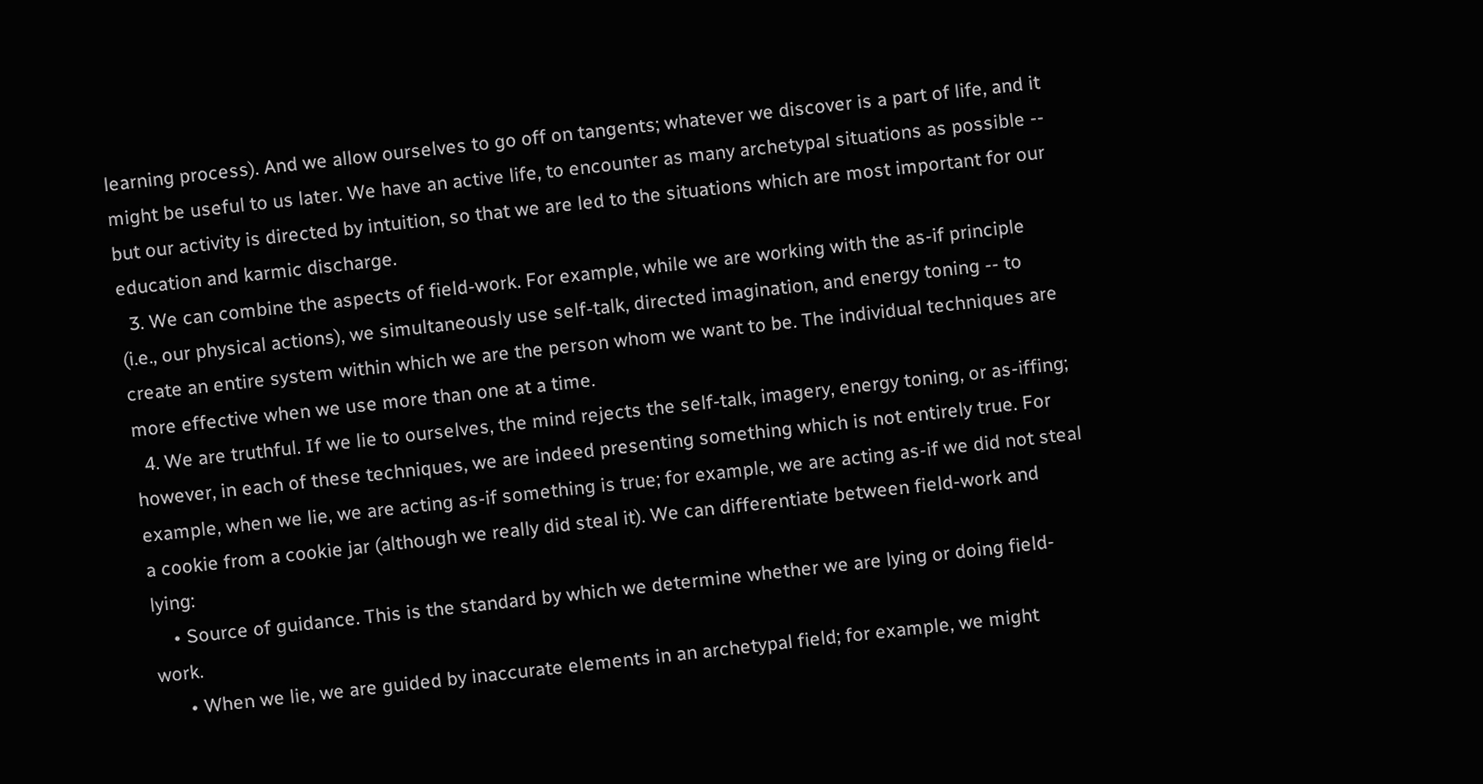learning process). And we allow ourselves to go off on tangents; whatever we discover is a part of life, and it might be useful to us later. We have an active life, to encounter as many archetypal situations as possible -- but our activity is directed by intuition, so that we are led to the situations which are most important for our education and karmic discharge.
  3. We can combine the aspects of field-work. For example, while we are working with the as-if principle (i.e., our physical actions), we simultaneously use self-talk, directed imagination, and energy toning -- to create an entire system within which we are the person whom we want to be. The individual techniques are more effective when we use more than one at a time.
  4. We are truthful. If we lie to ourselves, the mind rejects the self-talk, imagery, energy toning, or as-iffing; however, in each of these techniques, we are indeed presenting something which is not entirely true. For example, when we lie, we are acting as-if something is true; for example, we are acting as-if we did not steal a cookie from a cookie jar (although we really did steal it). We can differentiate between field-work and lying:
    • Source of guidance. This is the standard by which we determine whether we are lying or doing field-work.
      • When we lie, we are guided by inaccurate elements in an archetypal field; for example, we might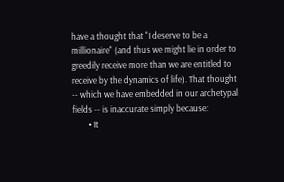have a thought that "I deserve to be a millionaire" (and thus we might lie in order to greedily receive more than we are entitled to receive by the dynamics of life). That thought -- which we have embedded in our archetypal fields -- is inaccurate simply because:
        • It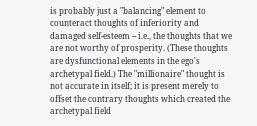is probably just a "balancing" element to counteract thoughts of inferiority and damaged self-esteem -- i.e., the thoughts that we are not worthy of prosperity. (These thoughts are dysfunctional elements in the ego's archetypal field.) The "millionaire" thought is not accurate in itself; it is present merely to offset the contrary thoughts which created the archetypal field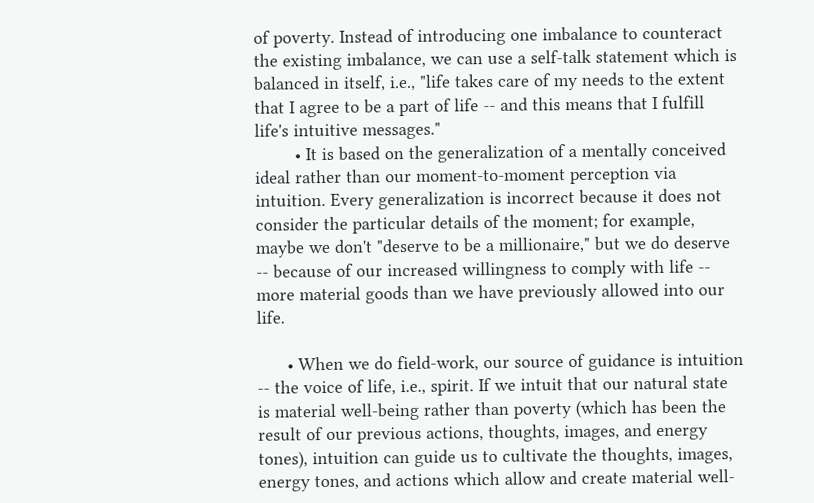of poverty. Instead of introducing one imbalance to counteract the existing imbalance, we can use a self-talk statement which is balanced in itself, i.e., "life takes care of my needs to the extent that I agree to be a part of life -- and this means that I fulfill life's intuitive messages."
        • It is based on the generalization of a mentally conceived ideal rather than our moment-to-moment perception via intuition. Every generalization is incorrect because it does not consider the particular details of the moment; for example, maybe we don't "deserve to be a millionaire," but we do deserve -- because of our increased willingness to comply with life -- more material goods than we have previously allowed into our life.

      • When we do field-work, our source of guidance is intuition -- the voice of life, i.e., spirit. If we intuit that our natural state is material well-being rather than poverty (which has been the result of our previous actions, thoughts, images, and energy tones), intuition can guide us to cultivate the thoughts, images, energy tones, and actions which allow and create material well-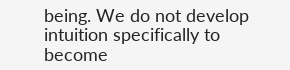being. We do not develop intuition specifically to become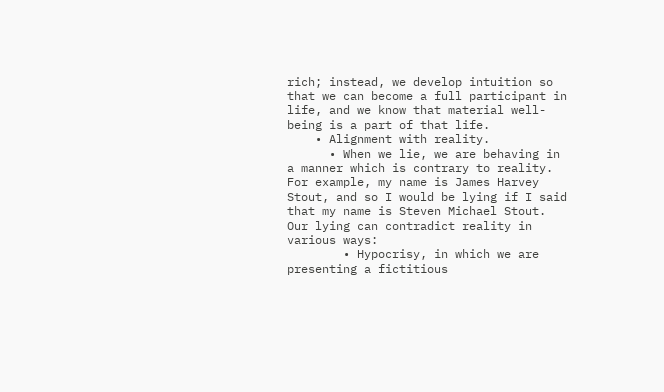rich; instead, we develop intuition so that we can become a full participant in life, and we know that material well-being is a part of that life.
    • Alignment with reality.
      • When we lie, we are behaving in a manner which is contrary to reality. For example, my name is James Harvey Stout, and so I would be lying if I said that my name is Steven Michael Stout. Our lying can contradict reality in various ways:
        • Hypocrisy, in which we are presenting a fictitious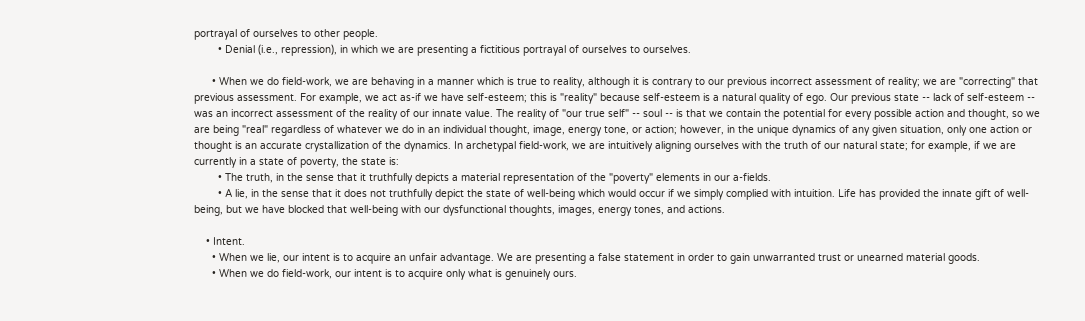portrayal of ourselves to other people.
        • Denial (i.e., repression), in which we are presenting a fictitious portrayal of ourselves to ourselves.

      • When we do field-work, we are behaving in a manner which is true to reality, although it is contrary to our previous incorrect assessment of reality; we are "correcting" that previous assessment. For example, we act as-if we have self-esteem; this is "reality" because self-esteem is a natural quality of ego. Our previous state -- lack of self-esteem -- was an incorrect assessment of the reality of our innate value. The reality of "our true self" -- soul -- is that we contain the potential for every possible action and thought, so we are being "real" regardless of whatever we do in an individual thought, image, energy tone, or action; however, in the unique dynamics of any given situation, only one action or thought is an accurate crystallization of the dynamics. In archetypal field-work, we are intuitively aligning ourselves with the truth of our natural state; for example, if we are currently in a state of poverty, the state is:
        • The truth, in the sense that it truthfully depicts a material representation of the "poverty" elements in our a-fields.
        • A lie, in the sense that it does not truthfully depict the state of well-being which would occur if we simply complied with intuition. Life has provided the innate gift of well-being, but we have blocked that well-being with our dysfunctional thoughts, images, energy tones, and actions.

    • Intent.
      • When we lie, our intent is to acquire an unfair advantage. We are presenting a false statement in order to gain unwarranted trust or unearned material goods.
      • When we do field-work, our intent is to acquire only what is genuinely ours.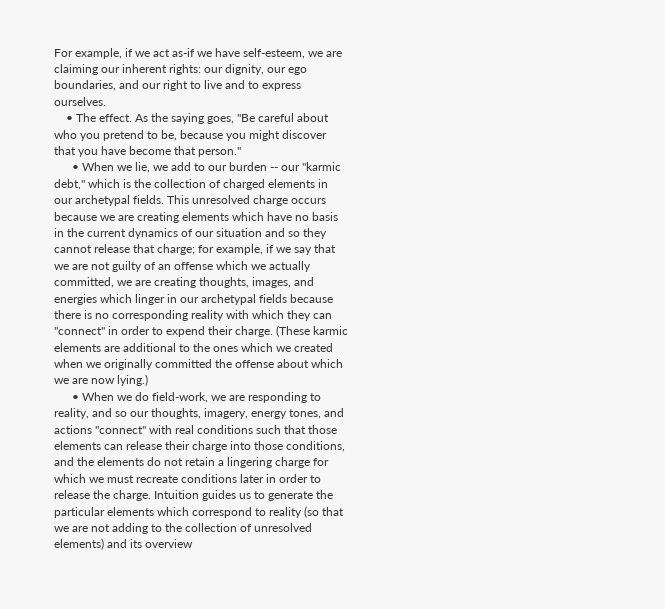For example, if we act as-if we have self-esteem, we are claiming our inherent rights: our dignity, our ego boundaries, and our right to live and to express ourselves.
    • The effect. As the saying goes, "Be careful about who you pretend to be, because you might discover that you have become that person."
      • When we lie, we add to our burden -- our "karmic debt," which is the collection of charged elements in our archetypal fields. This unresolved charge occurs because we are creating elements which have no basis in the current dynamics of our situation and so they cannot release that charge; for example, if we say that we are not guilty of an offense which we actually committed, we are creating thoughts, images, and energies which linger in our archetypal fields because there is no corresponding reality with which they can "connect" in order to expend their charge. (These karmic elements are additional to the ones which we created when we originally committed the offense about which we are now lying.)
      • When we do field-work, we are responding to reality, and so our thoughts, imagery, energy tones, and actions "connect" with real conditions such that those elements can release their charge into those conditions, and the elements do not retain a lingering charge for which we must recreate conditions later in order to release the charge. Intuition guides us to generate the particular elements which correspond to reality (so that we are not adding to the collection of unresolved elements) and its overview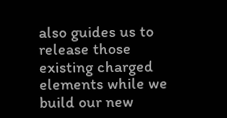also guides us to release those existing charged elements while we build our new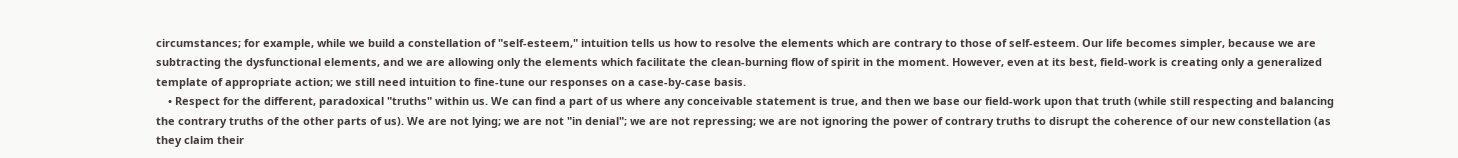circumstances; for example, while we build a constellation of "self-esteem," intuition tells us how to resolve the elements which are contrary to those of self-esteem. Our life becomes simpler, because we are subtracting the dysfunctional elements, and we are allowing only the elements which facilitate the clean-burning flow of spirit in the moment. However, even at its best, field-work is creating only a generalized template of appropriate action; we still need intuition to fine-tune our responses on a case-by-case basis.
    • Respect for the different, paradoxical "truths" within us. We can find a part of us where any conceivable statement is true, and then we base our field-work upon that truth (while still respecting and balancing the contrary truths of the other parts of us). We are not lying; we are not "in denial"; we are not repressing; we are not ignoring the power of contrary truths to disrupt the coherence of our new constellation (as they claim their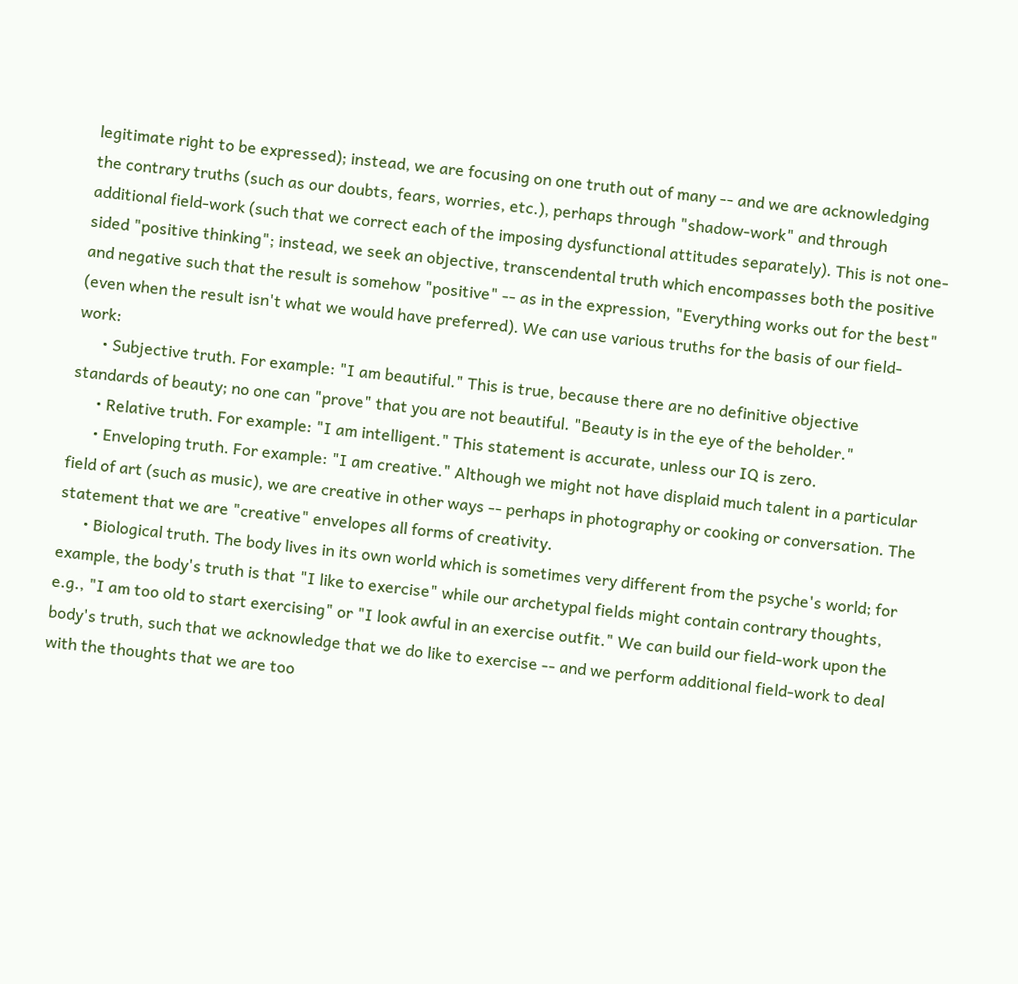legitimate right to be expressed); instead, we are focusing on one truth out of many -- and we are acknowledging the contrary truths (such as our doubts, fears, worries, etc.), perhaps through "shadow-work" and through additional field-work (such that we correct each of the imposing dysfunctional attitudes separately). This is not one-sided "positive thinking"; instead, we seek an objective, transcendental truth which encompasses both the positive and negative such that the result is somehow "positive" -- as in the expression, "Everything works out for the best" (even when the result isn't what we would have preferred). We can use various truths for the basis of our field-work:
      • Subjective truth. For example: "I am beautiful." This is true, because there are no definitive objective standards of beauty; no one can "prove" that you are not beautiful. "Beauty is in the eye of the beholder."
      • Relative truth. For example: "I am intelligent." This statement is accurate, unless our IQ is zero.
      • Enveloping truth. For example: "I am creative." Although we might not have displaid much talent in a particular field of art (such as music), we are creative in other ways -- perhaps in photography or cooking or conversation. The statement that we are "creative" envelopes all forms of creativity.
      • Biological truth. The body lives in its own world which is sometimes very different from the psyche's world; for example, the body's truth is that "I like to exercise" while our archetypal fields might contain contrary thoughts, e.g., "I am too old to start exercising" or "I look awful in an exercise outfit." We can build our field-work upon the body's truth, such that we acknowledge that we do like to exercise -- and we perform additional field-work to deal with the thoughts that we are too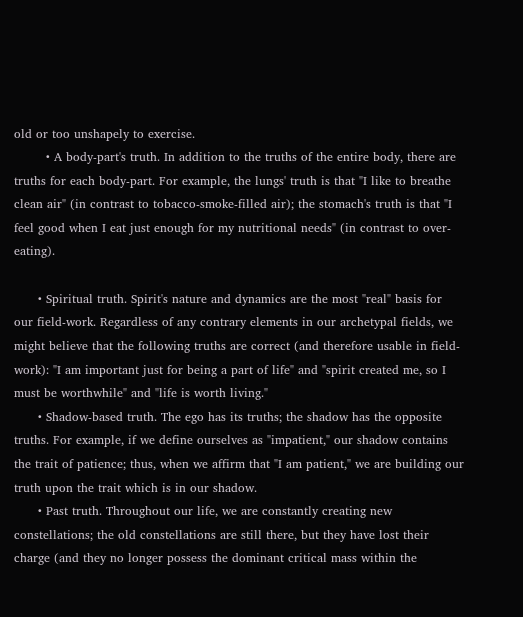old or too unshapely to exercise.
        • A body-part's truth. In addition to the truths of the entire body, there are truths for each body-part. For example, the lungs' truth is that "I like to breathe clean air" (in contrast to tobacco-smoke-filled air); the stomach's truth is that "I feel good when I eat just enough for my nutritional needs" (in contrast to over-eating).

      • Spiritual truth. Spirit's nature and dynamics are the most "real" basis for our field-work. Regardless of any contrary elements in our archetypal fields, we might believe that the following truths are correct (and therefore usable in field-work): "I am important just for being a part of life" and "spirit created me, so I must be worthwhile" and "life is worth living."
      • Shadow-based truth. The ego has its truths; the shadow has the opposite truths. For example, if we define ourselves as "impatient," our shadow contains the trait of patience; thus, when we affirm that "I am patient," we are building our truth upon the trait which is in our shadow.
      • Past truth. Throughout our life, we are constantly creating new constellations; the old constellations are still there, but they have lost their charge (and they no longer possess the dominant critical mass within the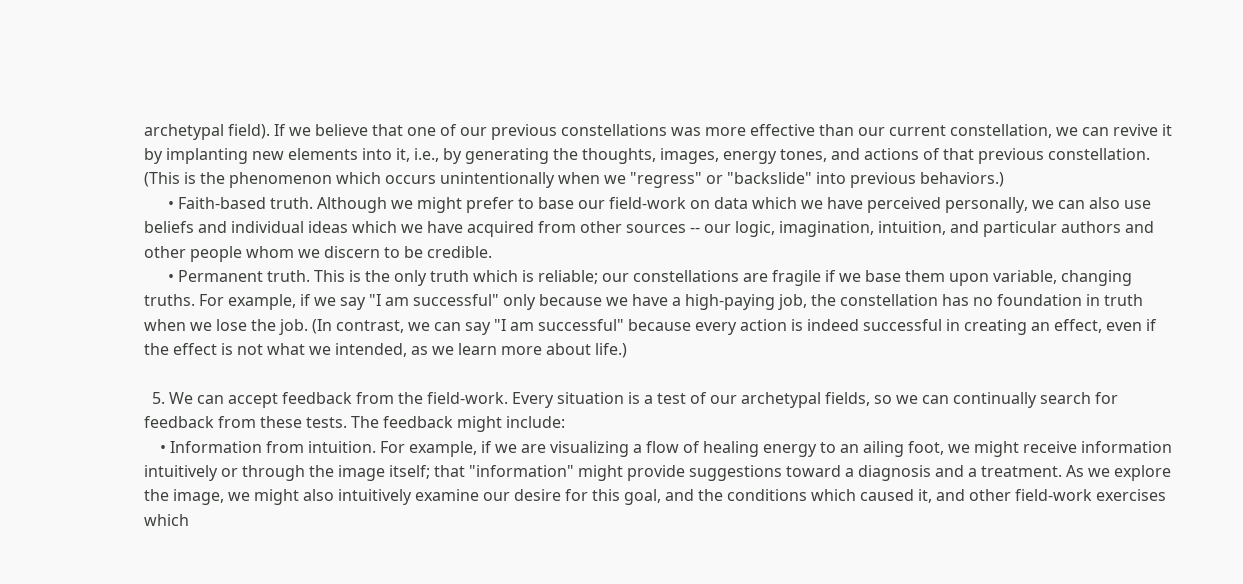archetypal field). If we believe that one of our previous constellations was more effective than our current constellation, we can revive it by implanting new elements into it, i.e., by generating the thoughts, images, energy tones, and actions of that previous constellation. (This is the phenomenon which occurs unintentionally when we "regress" or "backslide" into previous behaviors.)
      • Faith-based truth. Although we might prefer to base our field-work on data which we have perceived personally, we can also use beliefs and individual ideas which we have acquired from other sources -- our logic, imagination, intuition, and particular authors and other people whom we discern to be credible.
      • Permanent truth. This is the only truth which is reliable; our constellations are fragile if we base them upon variable, changing truths. For example, if we say "I am successful" only because we have a high-paying job, the constellation has no foundation in truth when we lose the job. (In contrast, we can say "I am successful" because every action is indeed successful in creating an effect, even if the effect is not what we intended, as we learn more about life.)

  5. We can accept feedback from the field-work. Every situation is a test of our archetypal fields, so we can continually search for feedback from these tests. The feedback might include:
    • Information from intuition. For example, if we are visualizing a flow of healing energy to an ailing foot, we might receive information intuitively or through the image itself; that "information" might provide suggestions toward a diagnosis and a treatment. As we explore the image, we might also intuitively examine our desire for this goal, and the conditions which caused it, and other field-work exercises which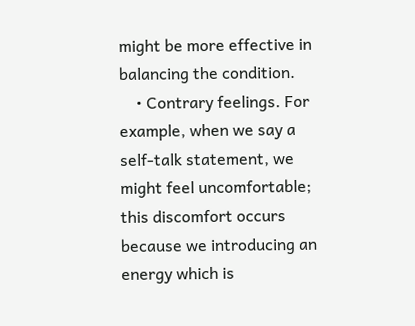might be more effective in balancing the condition.
    • Contrary feelings. For example, when we say a self-talk statement, we might feel uncomfortable; this discomfort occurs because we introducing an energy which is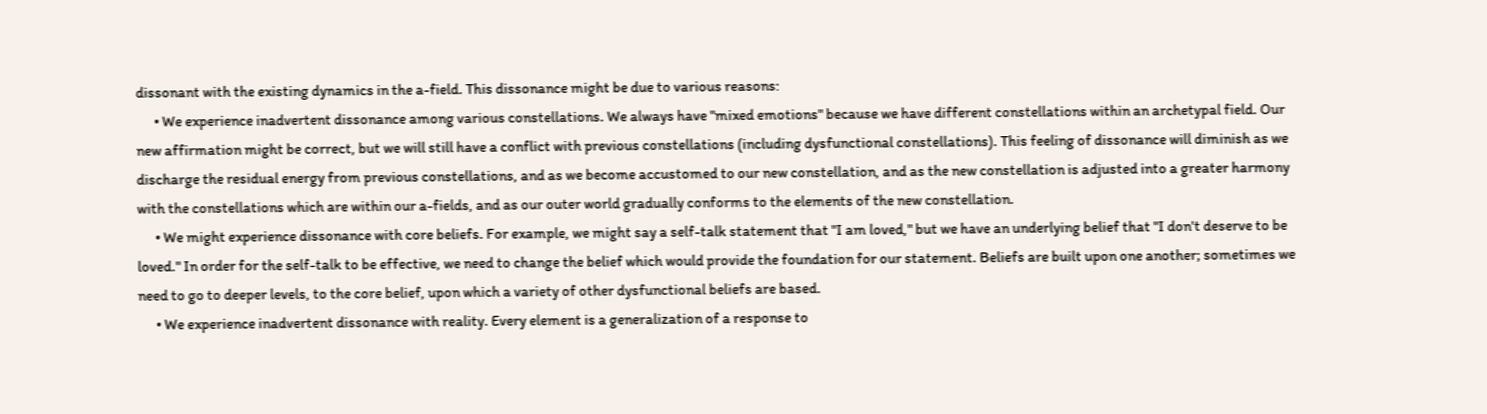dissonant with the existing dynamics in the a-field. This dissonance might be due to various reasons:
      • We experience inadvertent dissonance among various constellations. We always have "mixed emotions" because we have different constellations within an archetypal field. Our new affirmation might be correct, but we will still have a conflict with previous constellations (including dysfunctional constellations). This feeling of dissonance will diminish as we discharge the residual energy from previous constellations, and as we become accustomed to our new constellation, and as the new constellation is adjusted into a greater harmony with the constellations which are within our a-fields, and as our outer world gradually conforms to the elements of the new constellation.
      • We might experience dissonance with core beliefs. For example, we might say a self-talk statement that "I am loved," but we have an underlying belief that "I don't deserve to be loved." In order for the self-talk to be effective, we need to change the belief which would provide the foundation for our statement. Beliefs are built upon one another; sometimes we need to go to deeper levels, to the core belief, upon which a variety of other dysfunctional beliefs are based.
      • We experience inadvertent dissonance with reality. Every element is a generalization of a response to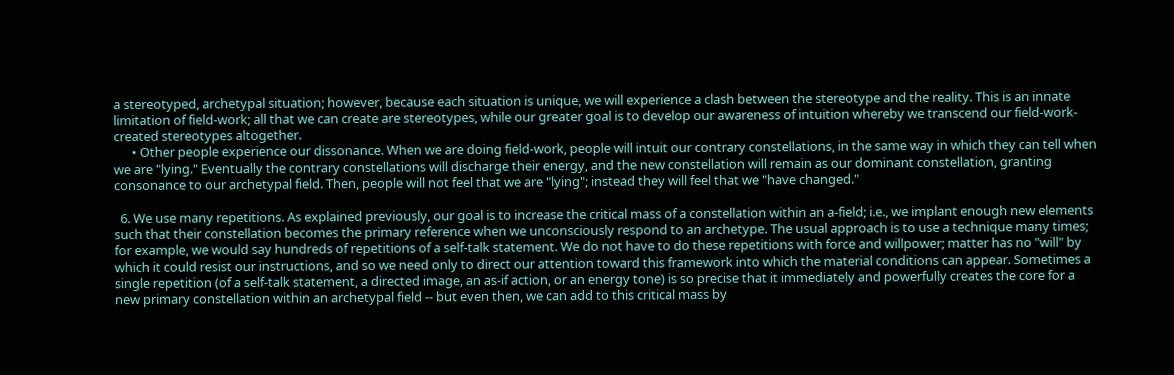a stereotyped, archetypal situation; however, because each situation is unique, we will experience a clash between the stereotype and the reality. This is an innate limitation of field-work; all that we can create are stereotypes, while our greater goal is to develop our awareness of intuition whereby we transcend our field-work-created stereotypes altogether.
      • Other people experience our dissonance. When we are doing field-work, people will intuit our contrary constellations, in the same way in which they can tell when we are "lying." Eventually the contrary constellations will discharge their energy, and the new constellation will remain as our dominant constellation, granting consonance to our archetypal field. Then, people will not feel that we are "lying"; instead they will feel that we "have changed."

  6. We use many repetitions. As explained previously, our goal is to increase the critical mass of a constellation within an a-field; i.e., we implant enough new elements such that their constellation becomes the primary reference when we unconsciously respond to an archetype. The usual approach is to use a technique many times; for example, we would say hundreds of repetitions of a self-talk statement. We do not have to do these repetitions with force and willpower; matter has no "will" by which it could resist our instructions, and so we need only to direct our attention toward this framework into which the material conditions can appear. Sometimes a single repetition (of a self-talk statement, a directed image, an as-if action, or an energy tone) is so precise that it immediately and powerfully creates the core for a new primary constellation within an archetypal field -- but even then, we can add to this critical mass by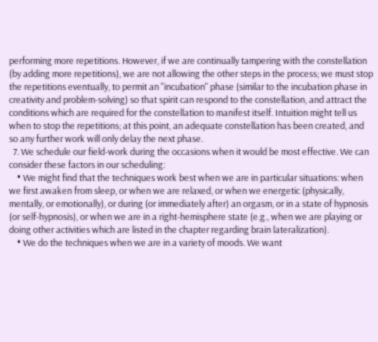performing more repetitions. However, if we are continually tampering with the constellation (by adding more repetitions), we are not allowing the other steps in the process; we must stop the repetitions eventually, to permit an "incubation" phase (similar to the incubation phase in creativity and problem-solving) so that spirit can respond to the constellation, and attract the conditions which are required for the constellation to manifest itself. Intuition might tell us when to stop the repetitions; at this point, an adequate constellation has been created, and so any further work will only delay the next phase.
  7. We schedule our field-work during the occasions when it would be most effective. We can consider these factors in our scheduling:
    • We might find that the techniques work best when we are in particular situations: when we first awaken from sleep, or when we are relaxed, or when we energetic (physically, mentally, or emotionally), or during (or immediately after) an orgasm, or in a state of hypnosis (or self-hypnosis), or when we are in a right-hemisphere state (e.g., when we are playing or doing other activities which are listed in the chapter regarding brain lateralization).
    • We do the techniques when we are in a variety of moods. We want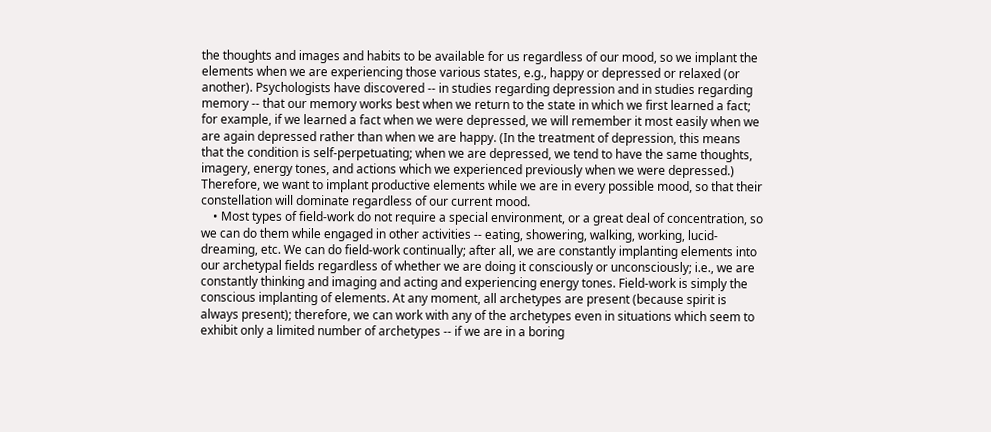the thoughts and images and habits to be available for us regardless of our mood, so we implant the elements when we are experiencing those various states, e.g., happy or depressed or relaxed (or another). Psychologists have discovered -- in studies regarding depression and in studies regarding memory -- that our memory works best when we return to the state in which we first learned a fact; for example, if we learned a fact when we were depressed, we will remember it most easily when we are again depressed rather than when we are happy. (In the treatment of depression, this means that the condition is self-perpetuating; when we are depressed, we tend to have the same thoughts, imagery, energy tones, and actions which we experienced previously when we were depressed.) Therefore, we want to implant productive elements while we are in every possible mood, so that their constellation will dominate regardless of our current mood.
    • Most types of field-work do not require a special environment, or a great deal of concentration, so we can do them while engaged in other activities -- eating, showering, walking, working, lucid-dreaming, etc. We can do field-work continually; after all, we are constantly implanting elements into our archetypal fields regardless of whether we are doing it consciously or unconsciously; i.e., we are constantly thinking and imaging and acting and experiencing energy tones. Field-work is simply the conscious implanting of elements. At any moment, all archetypes are present (because spirit is always present); therefore, we can work with any of the archetypes even in situations which seem to exhibit only a limited number of archetypes -- if we are in a boring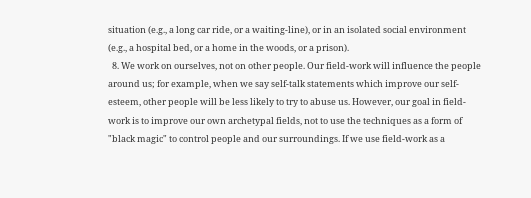situation (e.g., a long car ride, or a waiting-line), or in an isolated social environment (e.g., a hospital bed, or a home in the woods, or a prison).
  8. We work on ourselves, not on other people. Our field-work will influence the people around us; for example, when we say self-talk statements which improve our self-esteem, other people will be less likely to try to abuse us. However, our goal in field-work is to improve our own archetypal fields, not to use the techniques as a form of "black magic" to control people and our surroundings. If we use field-work as a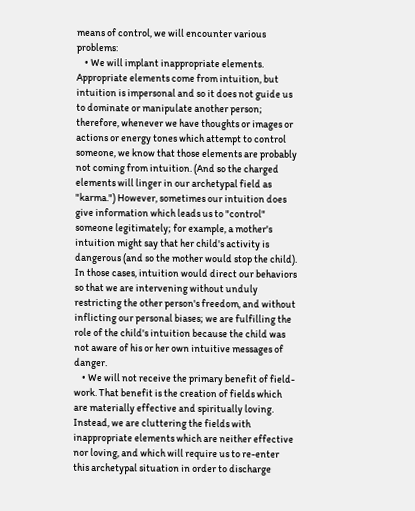means of control, we will encounter various problems:
    • We will implant inappropriate elements. Appropriate elements come from intuition, but intuition is impersonal and so it does not guide us to dominate or manipulate another person; therefore, whenever we have thoughts or images or actions or energy tones which attempt to control someone, we know that those elements are probably not coming from intuition. (And so the charged elements will linger in our archetypal field as "karma.") However, sometimes our intuition does give information which leads us to "control" someone legitimately; for example, a mother's intuition might say that her child's activity is dangerous (and so the mother would stop the child). In those cases, intuition would direct our behaviors so that we are intervening without unduly restricting the other person's freedom, and without inflicting our personal biases; we are fulfilling the role of the child's intuition because the child was not aware of his or her own intuitive messages of danger.
    • We will not receive the primary benefit of field-work. That benefit is the creation of fields which are materially effective and spiritually loving. Instead, we are cluttering the fields with inappropriate elements which are neither effective nor loving, and which will require us to re-enter this archetypal situation in order to discharge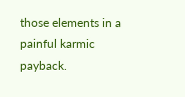those elements in a painful karmic payback.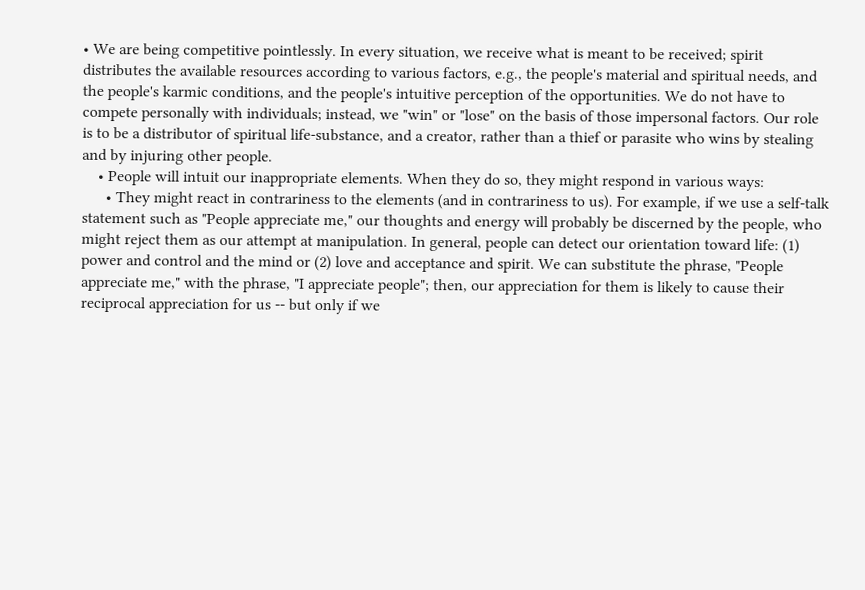• We are being competitive pointlessly. In every situation, we receive what is meant to be received; spirit distributes the available resources according to various factors, e.g., the people's material and spiritual needs, and the people's karmic conditions, and the people's intuitive perception of the opportunities. We do not have to compete personally with individuals; instead, we "win" or "lose" on the basis of those impersonal factors. Our role is to be a distributor of spiritual life-substance, and a creator, rather than a thief or parasite who wins by stealing and by injuring other people.
    • People will intuit our inappropriate elements. When they do so, they might respond in various ways:
      • They might react in contrariness to the elements (and in contrariness to us). For example, if we use a self-talk statement such as "People appreciate me," our thoughts and energy will probably be discerned by the people, who might reject them as our attempt at manipulation. In general, people can detect our orientation toward life: (1) power and control and the mind or (2) love and acceptance and spirit. We can substitute the phrase, "People appreciate me," with the phrase, "I appreciate people"; then, our appreciation for them is likely to cause their reciprocal appreciation for us -- but only if we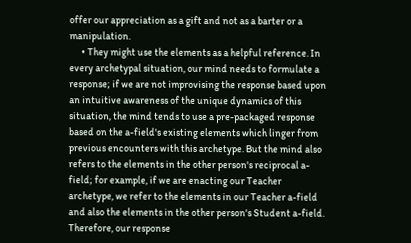offer our appreciation as a gift and not as a barter or a manipulation.
      • They might use the elements as a helpful reference. In every archetypal situation, our mind needs to formulate a response; if we are not improvising the response based upon an intuitive awareness of the unique dynamics of this situation, the mind tends to use a pre-packaged response based on the a-field's existing elements which linger from previous encounters with this archetype. But the mind also refers to the elements in the other person's reciprocal a-field; for example, if we are enacting our Teacher archetype, we refer to the elements in our Teacher a-field and also the elements in the other person's Student a-field. Therefore, our response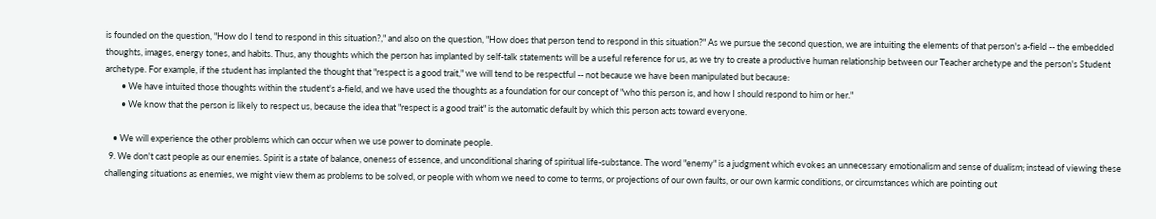is founded on the question, "How do I tend to respond in this situation?," and also on the question, "How does that person tend to respond in this situation?" As we pursue the second question, we are intuiting the elements of that person's a-field -- the embedded thoughts, images, energy tones, and habits. Thus, any thoughts which the person has implanted by self-talk statements will be a useful reference for us, as we try to create a productive human relationship between our Teacher archetype and the person's Student archetype. For example, if the student has implanted the thought that "respect is a good trait," we will tend to be respectful -- not because we have been manipulated but because:
        • We have intuited those thoughts within the student's a-field, and we have used the thoughts as a foundation for our concept of "who this person is, and how I should respond to him or her."
        • We know that the person is likely to respect us, because the idea that "respect is a good trait" is the automatic default by which this person acts toward everyone.

    • We will experience the other problems which can occur when we use power to dominate people.
  9. We don't cast people as our enemies. Spirit is a state of balance, oneness of essence, and unconditional sharing of spiritual life-substance. The word "enemy" is a judgment which evokes an unnecessary emotionalism and sense of dualism; instead of viewing these challenging situations as enemies, we might view them as problems to be solved, or people with whom we need to come to terms, or projections of our own faults, or our own karmic conditions, or circumstances which are pointing out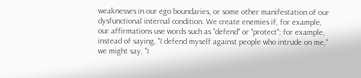weaknesses in our ego boundaries, or some other manifestation of our dysfunctional internal condition. We create enemies if, for example, our affirmations use words such as "defend" or "protect"; for example, instead of saying, "I defend myself against people who intrude on me," we might say, "I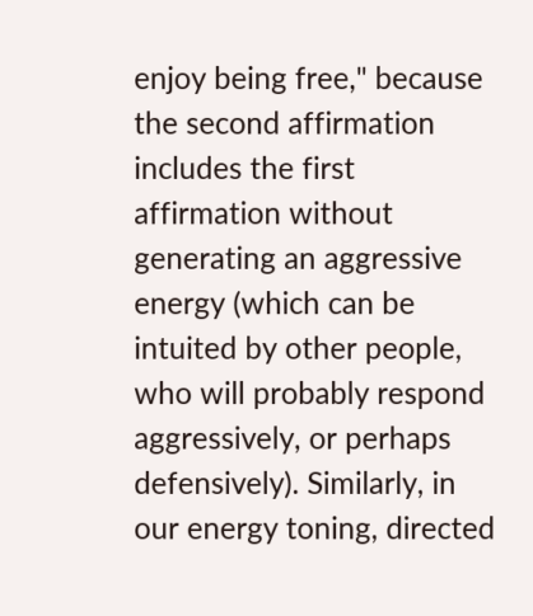enjoy being free," because the second affirmation includes the first affirmation without generating an aggressive energy (which can be intuited by other people, who will probably respond aggressively, or perhaps defensively). Similarly, in our energy toning, directed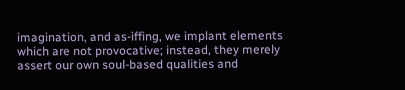imagination, and as-iffing, we implant elements which are not provocative; instead, they merely assert our own soul-based qualities and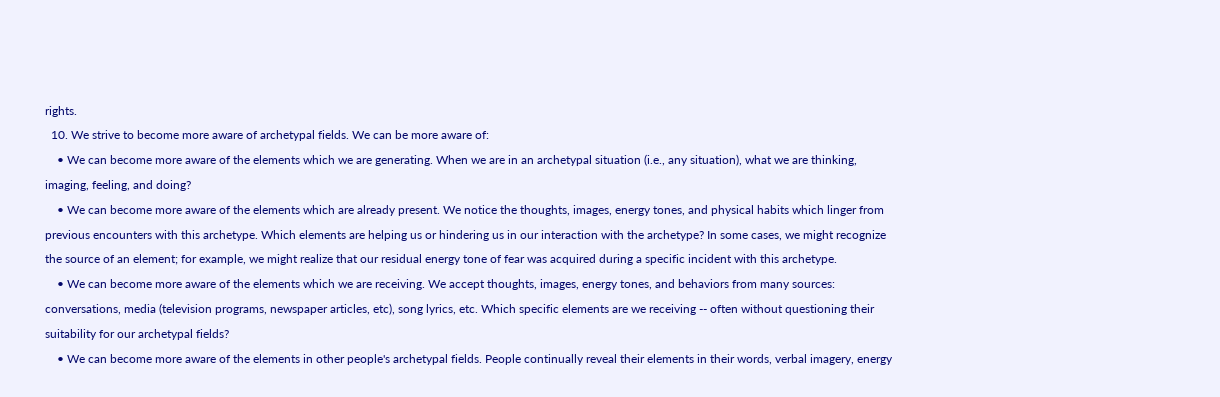rights.
  10. We strive to become more aware of archetypal fields. We can be more aware of:
    • We can become more aware of the elements which we are generating. When we are in an archetypal situation (i.e., any situation), what we are thinking, imaging, feeling, and doing?
    • We can become more aware of the elements which are already present. We notice the thoughts, images, energy tones, and physical habits which linger from previous encounters with this archetype. Which elements are helping us or hindering us in our interaction with the archetype? In some cases, we might recognize the source of an element; for example, we might realize that our residual energy tone of fear was acquired during a specific incident with this archetype.
    • We can become more aware of the elements which we are receiving. We accept thoughts, images, energy tones, and behaviors from many sources: conversations, media (television programs, newspaper articles, etc), song lyrics, etc. Which specific elements are we receiving -- often without questioning their suitability for our archetypal fields?
    • We can become more aware of the elements in other people's archetypal fields. People continually reveal their elements in their words, verbal imagery, energy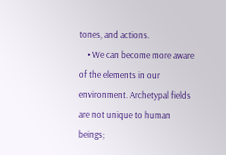tones, and actions.
    • We can become more aware of the elements in our environment. Archetypal fields are not unique to human beings;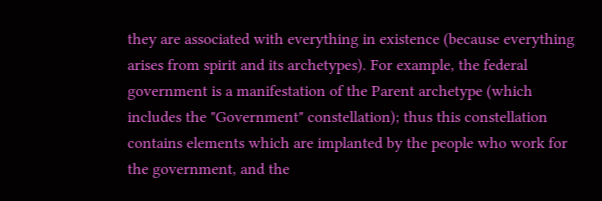they are associated with everything in existence (because everything arises from spirit and its archetypes). For example, the federal government is a manifestation of the Parent archetype (which includes the "Government" constellation); thus this constellation contains elements which are implanted by the people who work for the government, and the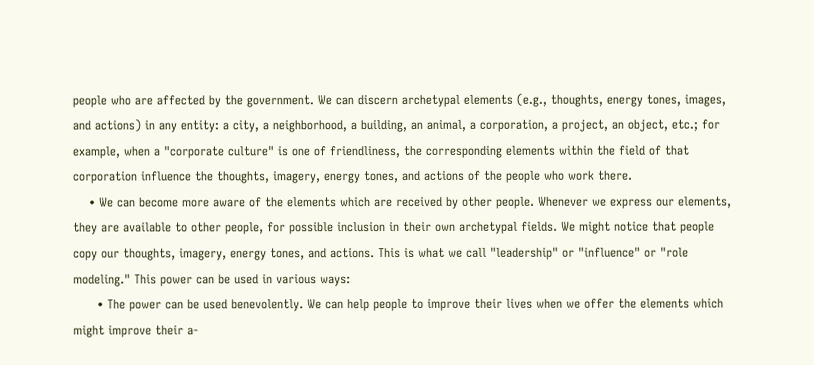people who are affected by the government. We can discern archetypal elements (e.g., thoughts, energy tones, images, and actions) in any entity: a city, a neighborhood, a building, an animal, a corporation, a project, an object, etc.; for example, when a "corporate culture" is one of friendliness, the corresponding elements within the field of that corporation influence the thoughts, imagery, energy tones, and actions of the people who work there.
    • We can become more aware of the elements which are received by other people. Whenever we express our elements, they are available to other people, for possible inclusion in their own archetypal fields. We might notice that people copy our thoughts, imagery, energy tones, and actions. This is what we call "leadership" or "influence" or "role modeling." This power can be used in various ways:
      • The power can be used benevolently. We can help people to improve their lives when we offer the elements which might improve their a-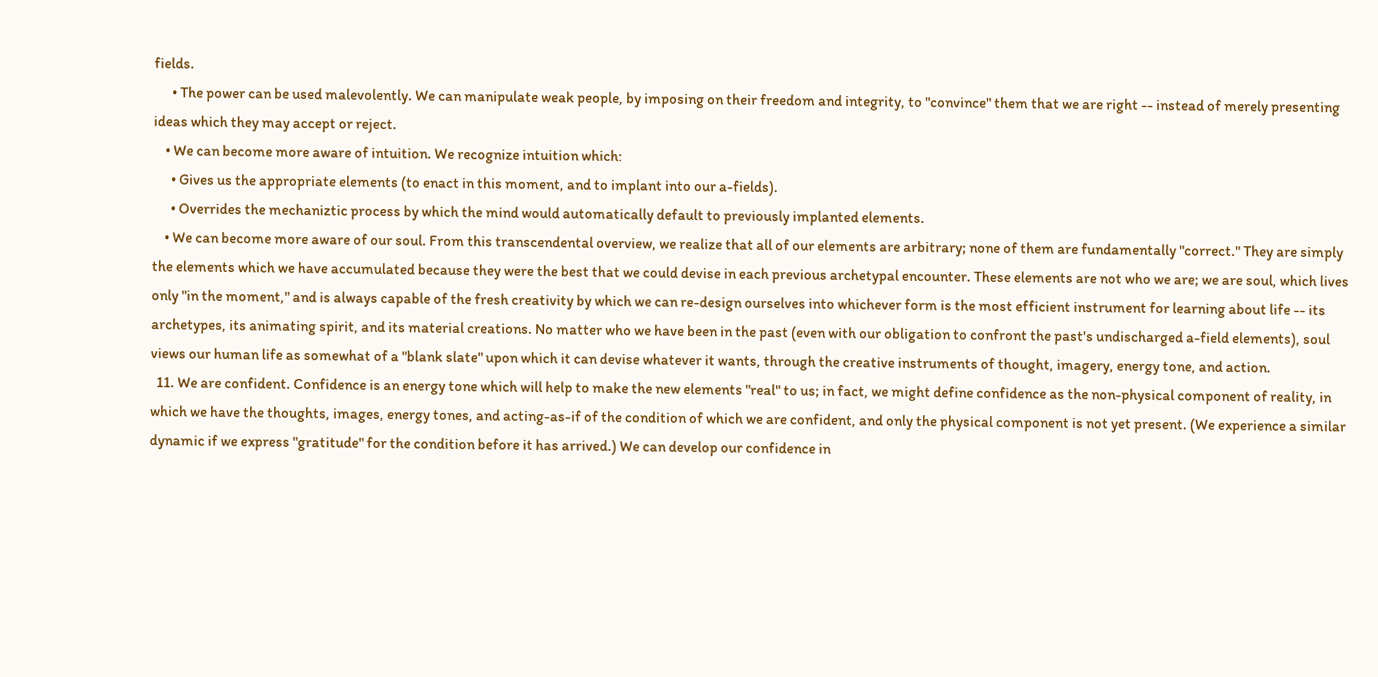fields.
      • The power can be used malevolently. We can manipulate weak people, by imposing on their freedom and integrity, to "convince" them that we are right -- instead of merely presenting ideas which they may accept or reject.
    • We can become more aware of intuition. We recognize intuition which:
      • Gives us the appropriate elements (to enact in this moment, and to implant into our a-fields).
      • Overrides the mechaniztic process by which the mind would automatically default to previously implanted elements.
    • We can become more aware of our soul. From this transcendental overview, we realize that all of our elements are arbitrary; none of them are fundamentally "correct." They are simply the elements which we have accumulated because they were the best that we could devise in each previous archetypal encounter. These elements are not who we are; we are soul, which lives only "in the moment," and is always capable of the fresh creativity by which we can re-design ourselves into whichever form is the most efficient instrument for learning about life -- its archetypes, its animating spirit, and its material creations. No matter who we have been in the past (even with our obligation to confront the past's undischarged a-field elements), soul views our human life as somewhat of a "blank slate" upon which it can devise whatever it wants, through the creative instruments of thought, imagery, energy tone, and action.
  11. We are confident. Confidence is an energy tone which will help to make the new elements "real" to us; in fact, we might define confidence as the non-physical component of reality, in which we have the thoughts, images, energy tones, and acting-as-if of the condition of which we are confident, and only the physical component is not yet present. (We experience a similar dynamic if we express "gratitude" for the condition before it has arrived.) We can develop our confidence in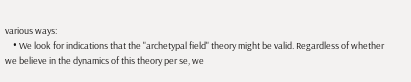various ways:
    • We look for indications that the "archetypal field" theory might be valid. Regardless of whether we believe in the dynamics of this theory per se, we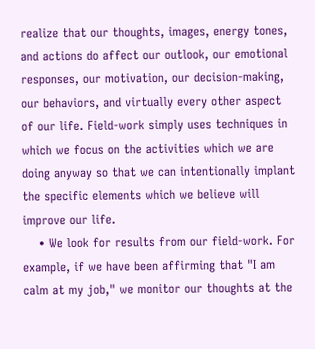realize that our thoughts, images, energy tones, and actions do affect our outlook, our emotional responses, our motivation, our decision-making, our behaviors, and virtually every other aspect of our life. Field-work simply uses techniques in which we focus on the activities which we are doing anyway so that we can intentionally implant the specific elements which we believe will improve our life.
    • We look for results from our field-work. For example, if we have been affirming that "I am calm at my job," we monitor our thoughts at the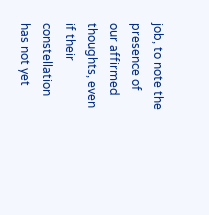job, to note the presence of our affirmed thoughts, even if their constellation has not yet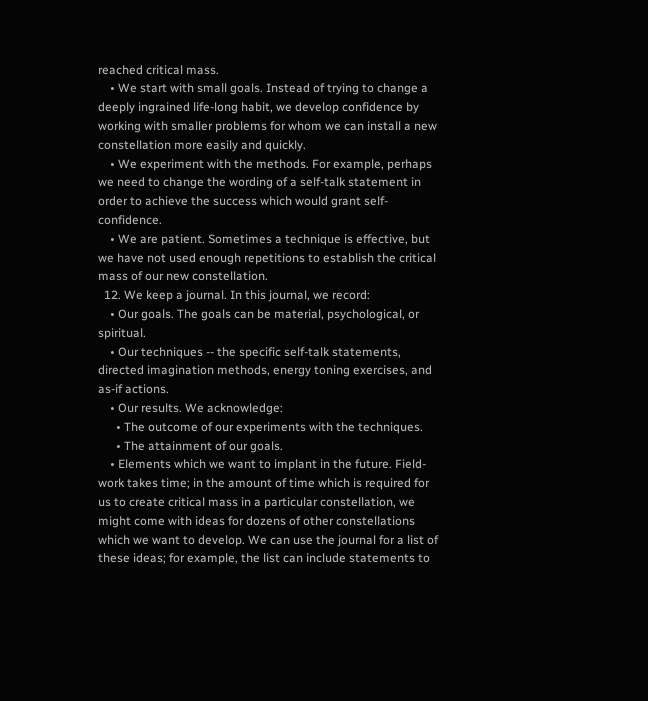reached critical mass.
    • We start with small goals. Instead of trying to change a deeply ingrained life-long habit, we develop confidence by working with smaller problems for whom we can install a new constellation more easily and quickly.
    • We experiment with the methods. For example, perhaps we need to change the wording of a self-talk statement in order to achieve the success which would grant self-confidence.
    • We are patient. Sometimes a technique is effective, but we have not used enough repetitions to establish the critical mass of our new constellation.
  12. We keep a journal. In this journal, we record:
    • Our goals. The goals can be material, psychological, or spiritual.
    • Our techniques -- the specific self-talk statements, directed imagination methods, energy toning exercises, and as-if actions.
    • Our results. We acknowledge:
      • The outcome of our experiments with the techniques.
      • The attainment of our goals.
    • Elements which we want to implant in the future. Field-work takes time; in the amount of time which is required for us to create critical mass in a particular constellation, we might come with ideas for dozens of other constellations which we want to develop. We can use the journal for a list of these ideas; for example, the list can include statements to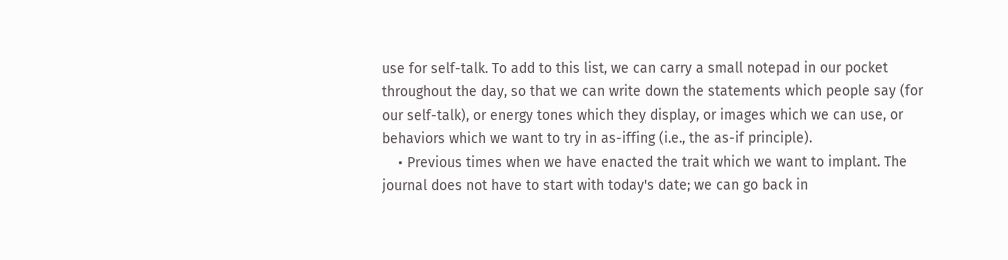use for self-talk. To add to this list, we can carry a small notepad in our pocket throughout the day, so that we can write down the statements which people say (for our self-talk), or energy tones which they display, or images which we can use, or behaviors which we want to try in as-iffing (i.e., the as-if principle).
    • Previous times when we have enacted the trait which we want to implant. The journal does not have to start with today's date; we can go back in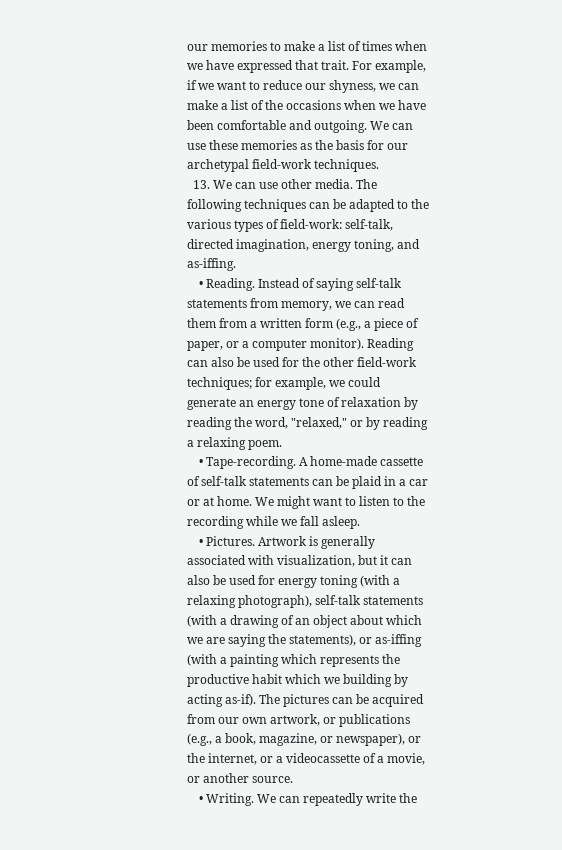our memories to make a list of times when we have expressed that trait. For example, if we want to reduce our shyness, we can make a list of the occasions when we have been comfortable and outgoing. We can use these memories as the basis for our archetypal field-work techniques.
  13. We can use other media. The following techniques can be adapted to the various types of field-work: self-talk, directed imagination, energy toning, and as-iffing.
    • Reading. Instead of saying self-talk statements from memory, we can read them from a written form (e.g., a piece of paper, or a computer monitor). Reading can also be used for the other field-work techniques; for example, we could generate an energy tone of relaxation by reading the word, "relaxed," or by reading a relaxing poem.
    • Tape-recording. A home-made cassette of self-talk statements can be plaid in a car or at home. We might want to listen to the recording while we fall asleep.
    • Pictures. Artwork is generally associated with visualization, but it can also be used for energy toning (with a relaxing photograph), self-talk statements (with a drawing of an object about which we are saying the statements), or as-iffing (with a painting which represents the productive habit which we building by acting as-if). The pictures can be acquired from our own artwork, or publications (e.g., a book, magazine, or newspaper), or the internet, or a videocassette of a movie, or another source.
    • Writing. We can repeatedly write the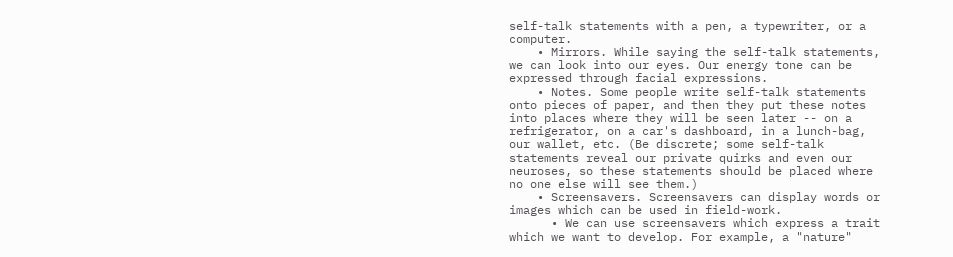self-talk statements with a pen, a typewriter, or a computer.
    • Mirrors. While saying the self-talk statements, we can look into our eyes. Our energy tone can be expressed through facial expressions.
    • Notes. Some people write self-talk statements onto pieces of paper, and then they put these notes into places where they will be seen later -- on a refrigerator, on a car's dashboard, in a lunch-bag, our wallet, etc. (Be discrete; some self-talk statements reveal our private quirks and even our neuroses, so these statements should be placed where no one else will see them.)
    • Screensavers. Screensavers can display words or images which can be used in field-work.
      • We can use screensavers which express a trait which we want to develop. For example, a "nature"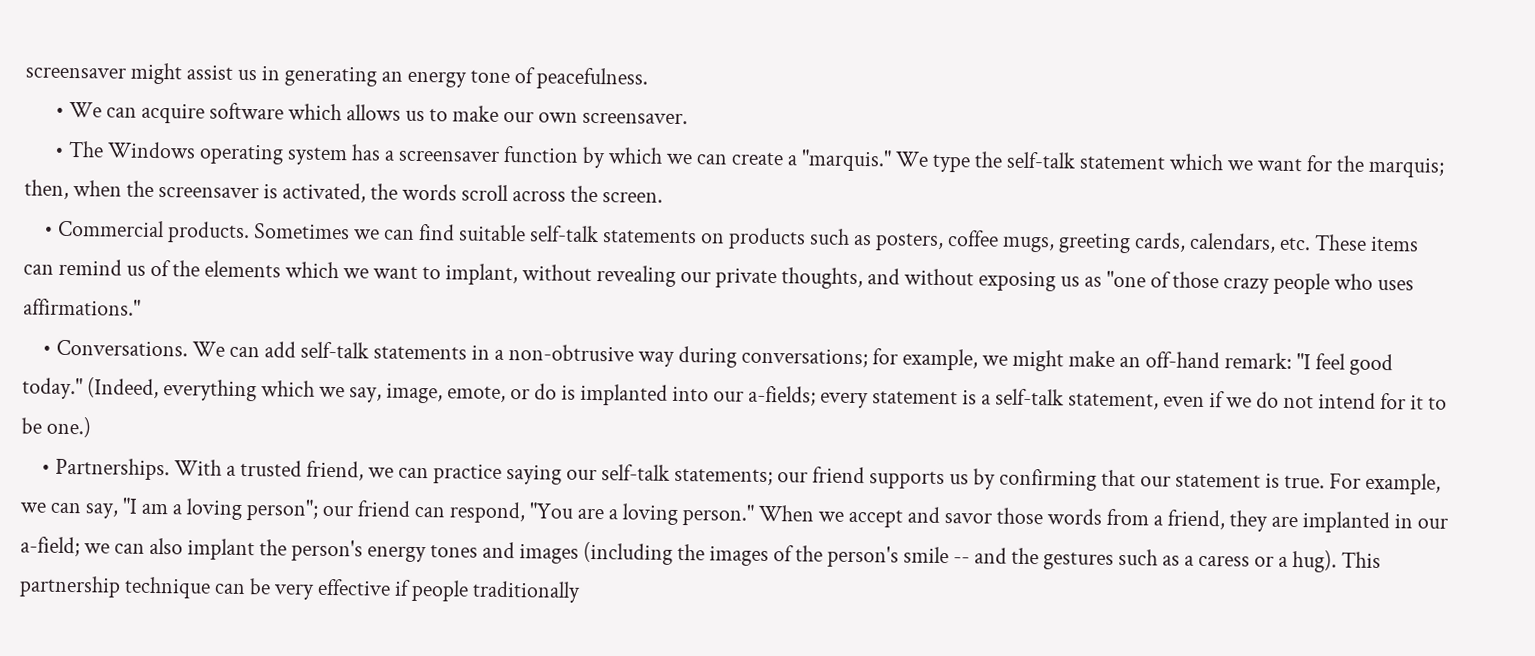screensaver might assist us in generating an energy tone of peacefulness.
      • We can acquire software which allows us to make our own screensaver.
      • The Windows operating system has a screensaver function by which we can create a "marquis." We type the self-talk statement which we want for the marquis; then, when the screensaver is activated, the words scroll across the screen.
    • Commercial products. Sometimes we can find suitable self-talk statements on products such as posters, coffee mugs, greeting cards, calendars, etc. These items can remind us of the elements which we want to implant, without revealing our private thoughts, and without exposing us as "one of those crazy people who uses affirmations."
    • Conversations. We can add self-talk statements in a non-obtrusive way during conversations; for example, we might make an off-hand remark: "I feel good today." (Indeed, everything which we say, image, emote, or do is implanted into our a-fields; every statement is a self-talk statement, even if we do not intend for it to be one.)
    • Partnerships. With a trusted friend, we can practice saying our self-talk statements; our friend supports us by confirming that our statement is true. For example, we can say, "I am a loving person"; our friend can respond, "You are a loving person." When we accept and savor those words from a friend, they are implanted in our a-field; we can also implant the person's energy tones and images (including the images of the person's smile -- and the gestures such as a caress or a hug). This partnership technique can be very effective if people traditionally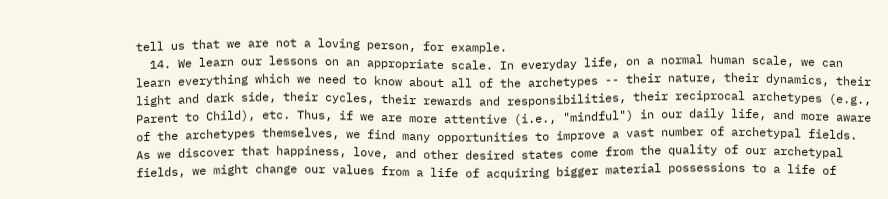tell us that we are not a loving person, for example.
  14. We learn our lessons on an appropriate scale. In everyday life, on a normal human scale, we can learn everything which we need to know about all of the archetypes -- their nature, their dynamics, their light and dark side, their cycles, their rewards and responsibilities, their reciprocal archetypes (e.g., Parent to Child), etc. Thus, if we are more attentive (i.e., "mindful") in our daily life, and more aware of the archetypes themselves, we find many opportunities to improve a vast number of archetypal fields. As we discover that happiness, love, and other desired states come from the quality of our archetypal fields, we might change our values from a life of acquiring bigger material possessions to a life of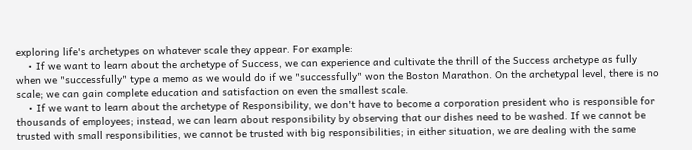exploring life's archetypes on whatever scale they appear. For example:
    • If we want to learn about the archetype of Success, we can experience and cultivate the thrill of the Success archetype as fully when we "successfully" type a memo as we would do if we "successfully" won the Boston Marathon. On the archetypal level, there is no scale; we can gain complete education and satisfaction on even the smallest scale.
    • If we want to learn about the archetype of Responsibility, we don't have to become a corporation president who is responsible for thousands of employees; instead, we can learn about responsibility by observing that our dishes need to be washed. If we cannot be trusted with small responsibilities, we cannot be trusted with big responsibilities; in either situation, we are dealing with the same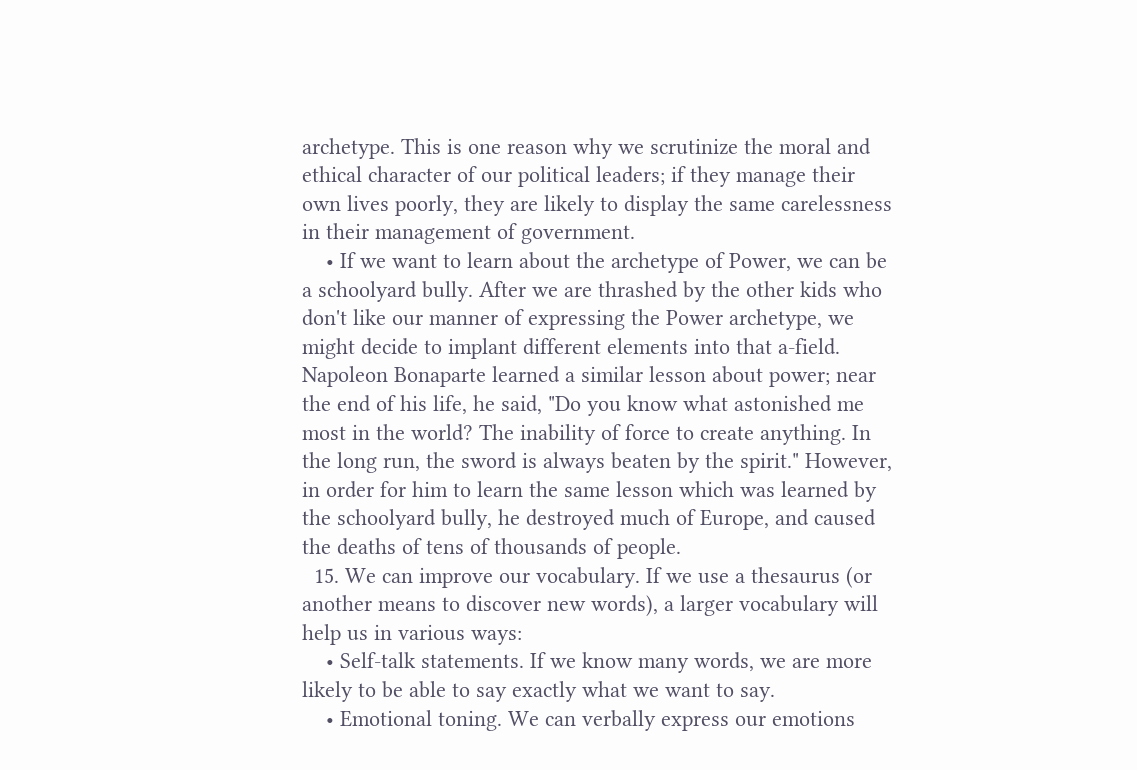archetype. This is one reason why we scrutinize the moral and ethical character of our political leaders; if they manage their own lives poorly, they are likely to display the same carelessness in their management of government.
    • If we want to learn about the archetype of Power, we can be a schoolyard bully. After we are thrashed by the other kids who don't like our manner of expressing the Power archetype, we might decide to implant different elements into that a-field. Napoleon Bonaparte learned a similar lesson about power; near the end of his life, he said, "Do you know what astonished me most in the world? The inability of force to create anything. In the long run, the sword is always beaten by the spirit." However, in order for him to learn the same lesson which was learned by the schoolyard bully, he destroyed much of Europe, and caused the deaths of tens of thousands of people.
  15. We can improve our vocabulary. If we use a thesaurus (or another means to discover new words), a larger vocabulary will help us in various ways:
    • Self-talk statements. If we know many words, we are more likely to be able to say exactly what we want to say.
    • Emotional toning. We can verbally express our emotions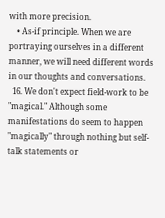with more precision.
    • As-if principle. When we are portraying ourselves in a different manner, we will need different words in our thoughts and conversations.
  16. We don't expect field-work to be "magical." Although some manifestations do seem to happen "magically" through nothing but self-talk statements or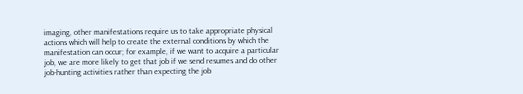imaging, other manifestations require us to take appropriate physical actions which will help to create the external conditions by which the manifestation can occur; for example, if we want to acquire a particular job, we are more likely to get that job if we send resumes and do other job-hunting activities rather than expecting the job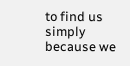to find us simply because we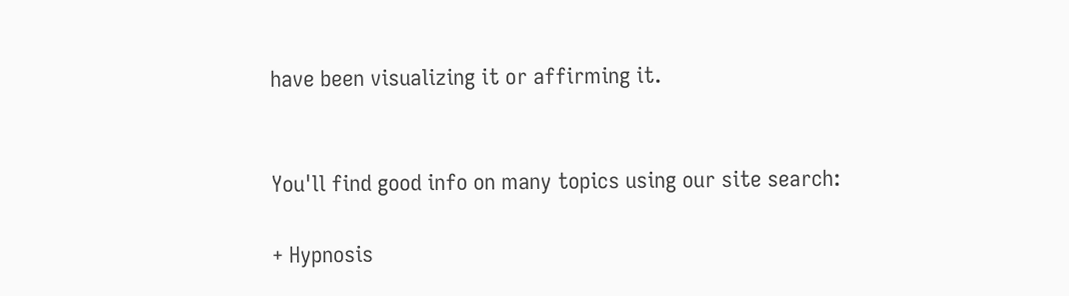have been visualizing it or affirming it.


You'll find good info on many topics using our site search:

+ Hypnosis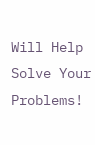Will Help Solve Your Problems!